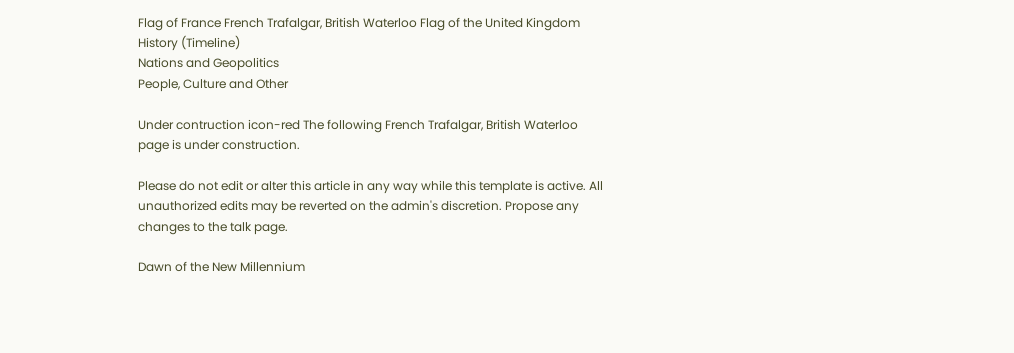Flag of France French Trafalgar, British Waterloo Flag of the United Kingdom
History (Timeline)
Nations and Geopolitics
People, Culture and Other

Under contruction icon-red The following French Trafalgar, British Waterloo page is under construction.

Please do not edit or alter this article in any way while this template is active. All unauthorized edits may be reverted on the admin's discretion. Propose any changes to the talk page.

Dawn of the New Millennium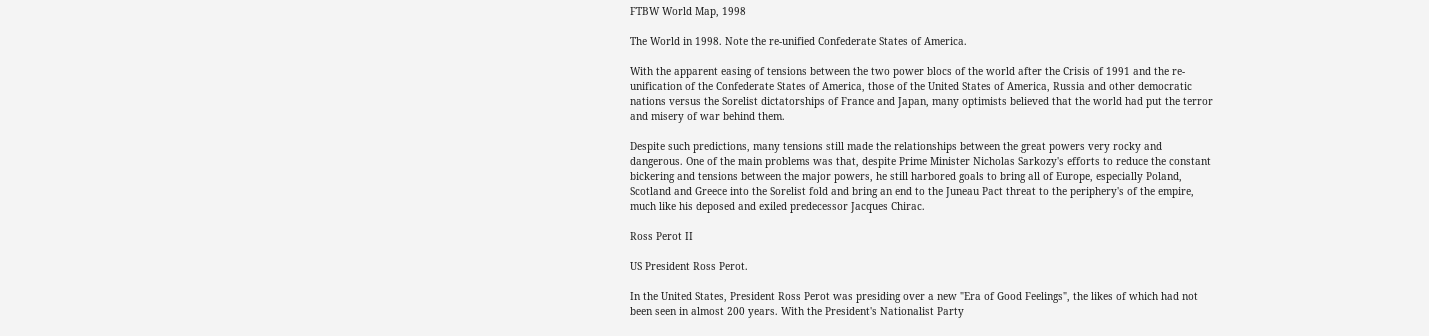FTBW World Map, 1998

The World in 1998. Note the re-unified Confederate States of America.

With the apparent easing of tensions between the two power blocs of the world after the Crisis of 1991 and the re-unification of the Confederate States of America, those of the United States of America, Russia and other democratic nations versus the Sorelist dictatorships of France and Japan, many optimists believed that the world had put the terror and misery of war behind them.

Despite such predictions, many tensions still made the relationships between the great powers very rocky and dangerous. One of the main problems was that, despite Prime Minister Nicholas Sarkozy's efforts to reduce the constant bickering and tensions between the major powers, he still harbored goals to bring all of Europe, especially Poland, Scotland and Greece into the Sorelist fold and bring an end to the Juneau Pact threat to the periphery's of the empire, much like his deposed and exiled predecessor Jacques Chirac.

Ross Perot II

US President Ross Perot.

In the United States, President Ross Perot was presiding over a new "Era of Good Feelings", the likes of which had not been seen in almost 200 years. With the President's Nationalist Party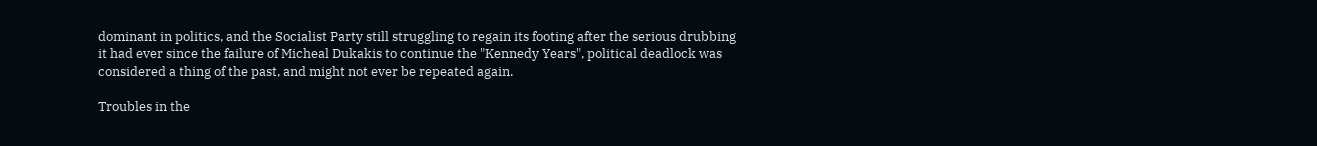dominant in politics, and the Socialist Party still struggling to regain its footing after the serious drubbing it had ever since the failure of Micheal Dukakis to continue the "Kennedy Years", political deadlock was considered a thing of the past, and might not ever be repeated again.

Troubles in the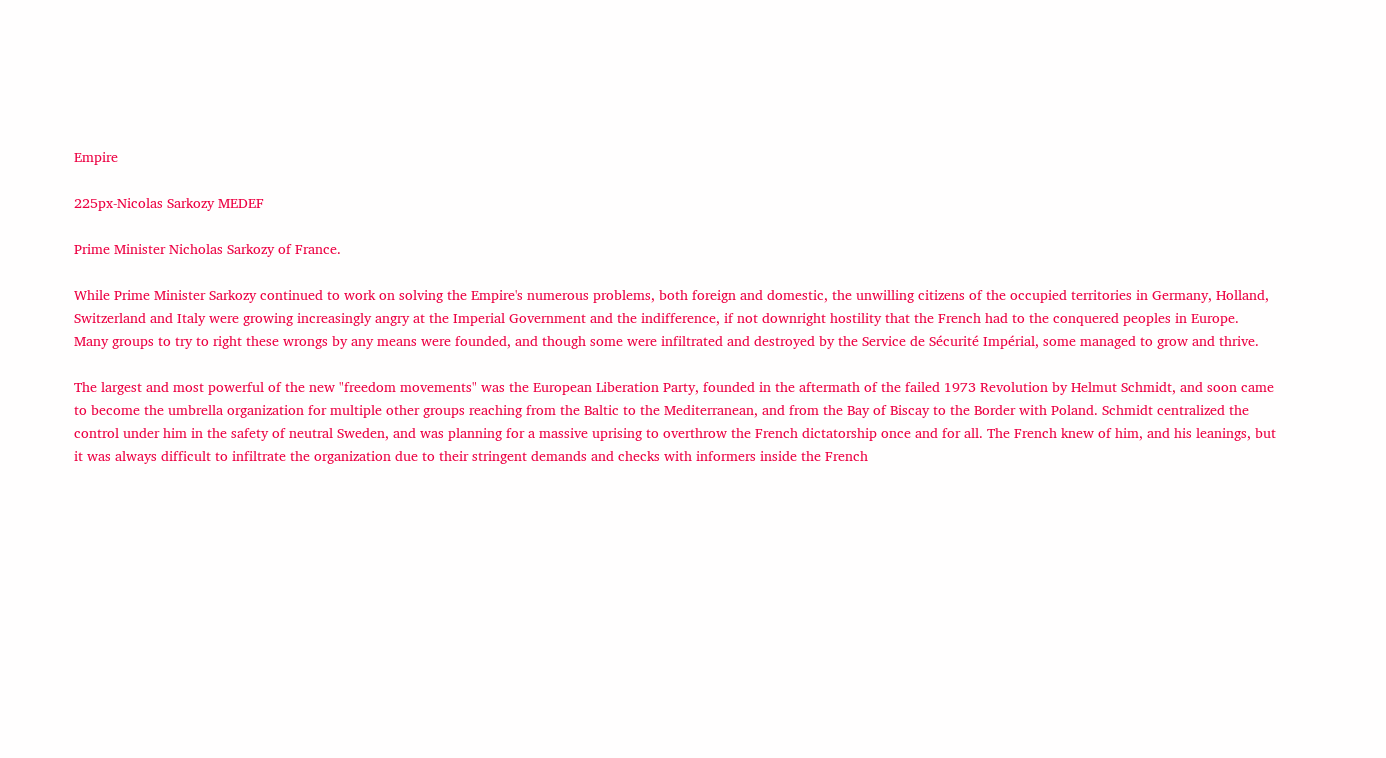Empire

225px-Nicolas Sarkozy MEDEF

Prime Minister Nicholas Sarkozy of France.

While Prime Minister Sarkozy continued to work on solving the Empire's numerous problems, both foreign and domestic, the unwilling citizens of the occupied territories in Germany, Holland, Switzerland and Italy were growing increasingly angry at the Imperial Government and the indifference, if not downright hostility that the French had to the conquered peoples in Europe. Many groups to try to right these wrongs by any means were founded, and though some were infiltrated and destroyed by the Service de Sécurité Impérial, some managed to grow and thrive.

The largest and most powerful of the new "freedom movements" was the European Liberation Party, founded in the aftermath of the failed 1973 Revolution by Helmut Schmidt, and soon came to become the umbrella organization for multiple other groups reaching from the Baltic to the Mediterranean, and from the Bay of Biscay to the Border with Poland. Schmidt centralized the control under him in the safety of neutral Sweden, and was planning for a massive uprising to overthrow the French dictatorship once and for all. The French knew of him, and his leanings, but it was always difficult to infiltrate the organization due to their stringent demands and checks with informers inside the French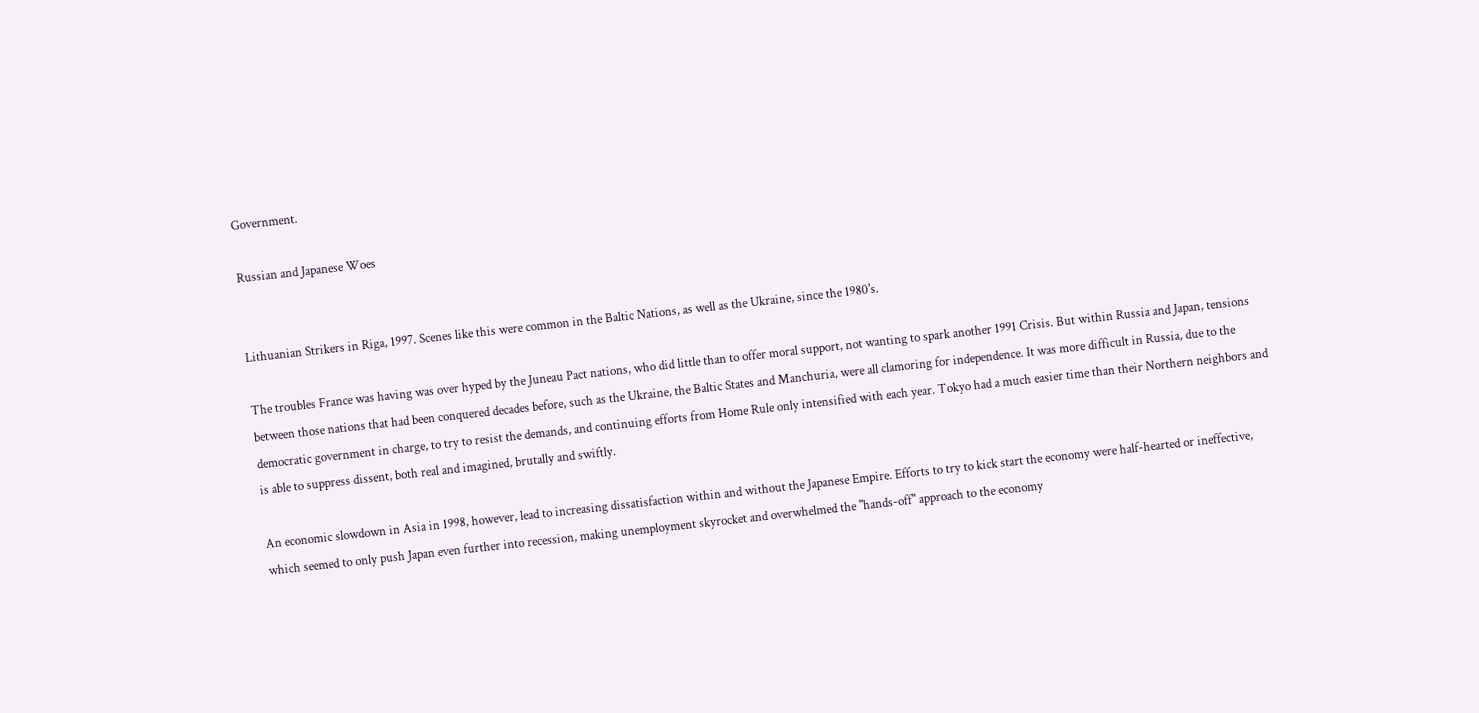Government.

Russian and Japanese Woes


Lithuanian Strikers in Riga, 1997. Scenes like this were common in the Baltic Nations, as well as the Ukraine, since the 1980's.

The troubles France was having was over hyped by the Juneau Pact nations, who did little than to offer moral support, not wanting to spark another 1991 Crisis. But within Russia and Japan, tensions between those nations that had been conquered decades before, such as the Ukraine, the Baltic States and Manchuria, were all clamoring for independence. It was more difficult in Russia, due to the democratic government in charge, to try to resist the demands, and continuing efforts from Home Rule only intensified with each year. Tokyo had a much easier time than their Northern neighbors and is able to suppress dissent, both real and imagined, brutally and swiftly.

An economic slowdown in Asia in 1998, however, lead to increasing dissatisfaction within and without the Japanese Empire. Efforts to try to kick start the economy were half-hearted or ineffective, which seemed to only push Japan even further into recession, making unemployment skyrocket and overwhelmed the "hands-off" approach to the economy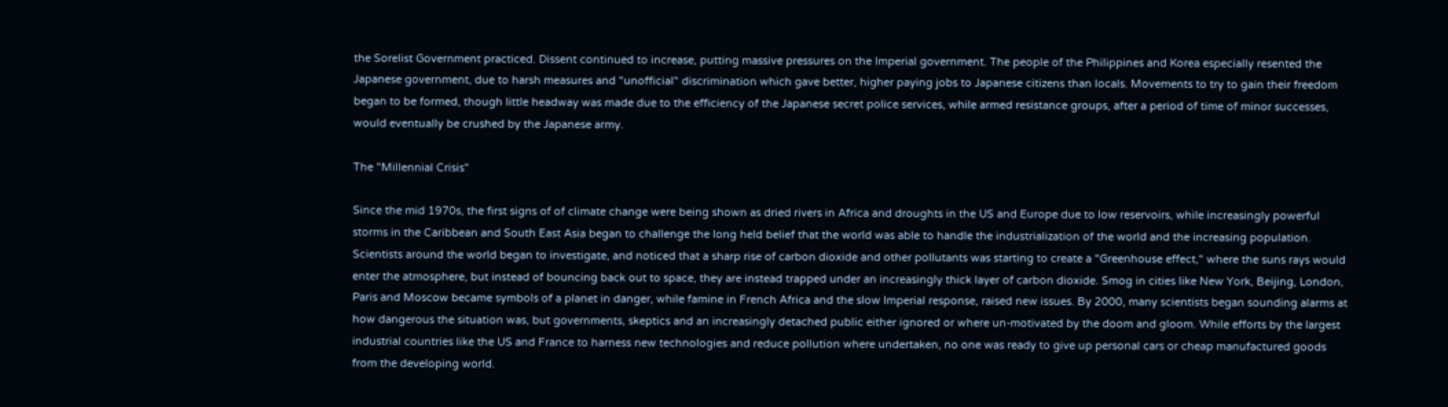the Sorelist Government practiced. Dissent continued to increase, putting massive pressures on the Imperial government. The people of the Philippines and Korea especially resented the Japanese government, due to harsh measures and "unofficial" discrimination which gave better, higher paying jobs to Japanese citizens than locals. Movements to try to gain their freedom began to be formed, though little headway was made due to the efficiency of the Japanese secret police services, while armed resistance groups, after a period of time of minor successes, would eventually be crushed by the Japanese army.

The "Millennial Crisis"

Since the mid 1970s, the first signs of of climate change were being shown as dried rivers in Africa and droughts in the US and Europe due to low reservoirs, while increasingly powerful storms in the Caribbean and South East Asia began to challenge the long held belief that the world was able to handle the industrialization of the world and the increasing population. Scientists around the world began to investigate, and noticed that a sharp rise of carbon dioxide and other pollutants was starting to create a "Greenhouse effect," where the suns rays would enter the atmosphere, but instead of bouncing back out to space, they are instead trapped under an increasingly thick layer of carbon dioxide. Smog in cities like New York, Beijing, London, Paris and Moscow became symbols of a planet in danger, while famine in French Africa and the slow Imperial response, raised new issues. By 2000, many scientists began sounding alarms at how dangerous the situation was, but governments, skeptics and an increasingly detached public either ignored or where un-motivated by the doom and gloom. While efforts by the largest industrial countries like the US and France to harness new technologies and reduce pollution where undertaken, no one was ready to give up personal cars or cheap manufactured goods from the developing world.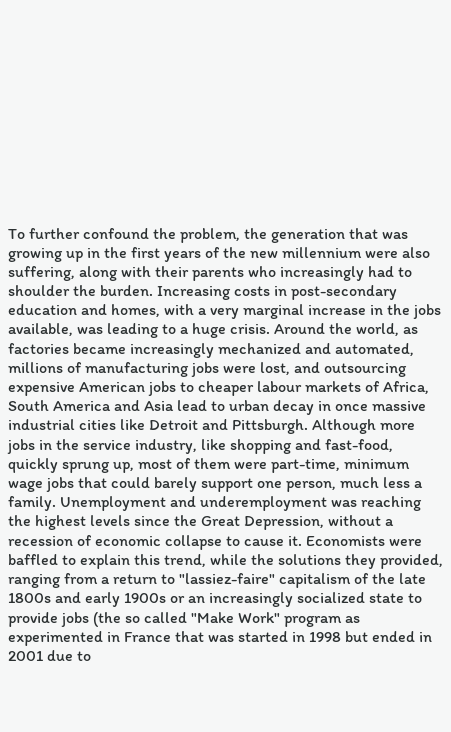To further confound the problem, the generation that was growing up in the first years of the new millennium were also suffering, along with their parents who increasingly had to shoulder the burden. Increasing costs in post-secondary education and homes, with a very marginal increase in the jobs available, was leading to a huge crisis. Around the world, as factories became increasingly mechanized and automated, millions of manufacturing jobs were lost, and outsourcing expensive American jobs to cheaper labour markets of Africa, South America and Asia lead to urban decay in once massive industrial cities like Detroit and Pittsburgh. Although more jobs in the service industry, like shopping and fast-food, quickly sprung up, most of them were part-time, minimum wage jobs that could barely support one person, much less a family. Unemployment and underemployment was reaching the highest levels since the Great Depression, without a recession of economic collapse to cause it. Economists were baffled to explain this trend, while the solutions they provided, ranging from a return to "lassiez-faire" capitalism of the late 1800s and early 1900s or an increasingly socialized state to provide jobs (the so called "Make Work" program as experimented in France that was started in 1998 but ended in 2001 due to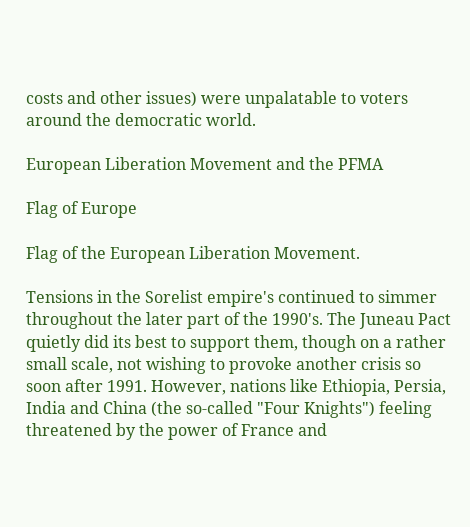costs and other issues) were unpalatable to voters around the democratic world.

European Liberation Movement and the PFMA

Flag of Europe

Flag of the European Liberation Movement.

Tensions in the Sorelist empire's continued to simmer throughout the later part of the 1990's. The Juneau Pact quietly did its best to support them, though on a rather small scale, not wishing to provoke another crisis so soon after 1991. However, nations like Ethiopia, Persia, India and China (the so-called "Four Knights") feeling threatened by the power of France and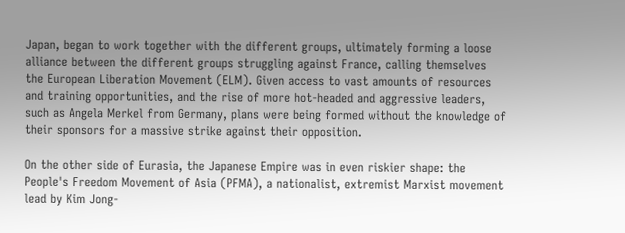Japan, began to work together with the different groups, ultimately forming a loose alliance between the different groups struggling against France, calling themselves the European Liberation Movement (ELM). Given access to vast amounts of resources and training opportunities, and the rise of more hot-headed and aggressive leaders, such as Angela Merkel from Germany, plans were being formed without the knowledge of their sponsors for a massive strike against their opposition.

On the other side of Eurasia, the Japanese Empire was in even riskier shape: the People's Freedom Movement of Asia (PFMA), a nationalist, extremist Marxist movement lead by Kim Jong-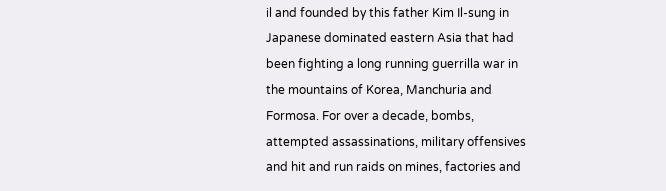il and founded by this father Kim Il-sung in Japanese dominated eastern Asia that had been fighting a long running guerrilla war in the mountains of Korea, Manchuria and Formosa. For over a decade, bombs, attempted assassinations, military offensives and hit and run raids on mines, factories and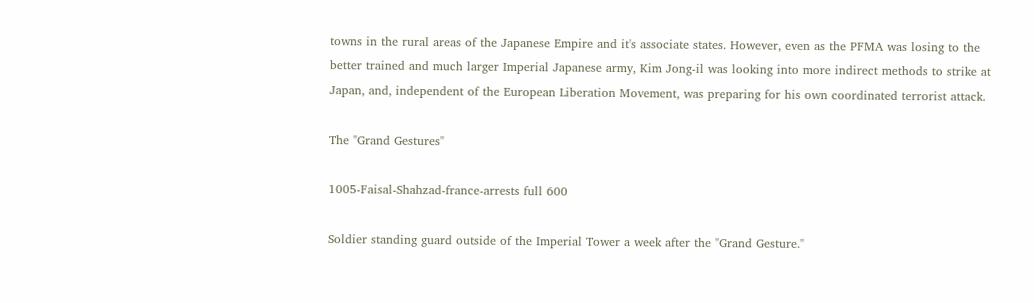towns in the rural areas of the Japanese Empire and it's associate states. However, even as the PFMA was losing to the better trained and much larger Imperial Japanese army, Kim Jong-il was looking into more indirect methods to strike at Japan, and, independent of the European Liberation Movement, was preparing for his own coordinated terrorist attack.

The "Grand Gestures"

1005-Faisal-Shahzad-france-arrests full 600

Soldier standing guard outside of the Imperial Tower a week after the "Grand Gesture."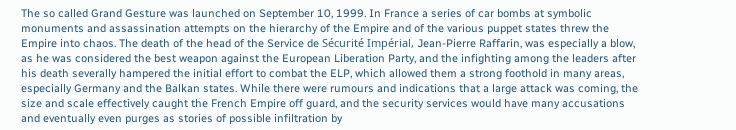The so called Grand Gesture was launched on September 10, 1999. In France a series of car bombs at symbolic monuments and assassination attempts on the hierarchy of the Empire and of the various puppet states threw the Empire into chaos. The death of the head of the Service de Sécurité Impérial, Jean-Pierre Raffarin, was especially a blow, as he was considered the best weapon against the European Liberation Party, and the infighting among the leaders after his death severally hampered the initial effort to combat the ELP, which allowed them a strong foothold in many areas, especially Germany and the Balkan states. While there were rumours and indications that a large attack was coming, the size and scale effectively caught the French Empire off guard, and the security services would have many accusations and eventually even purges as stories of possible infiltration by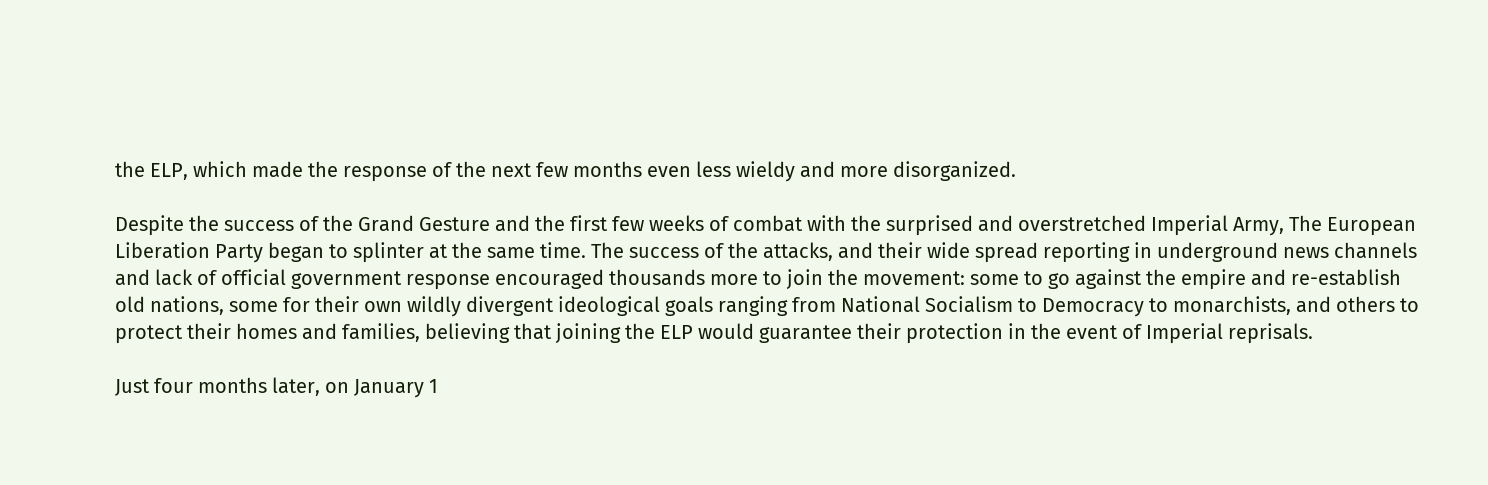the ELP, which made the response of the next few months even less wieldy and more disorganized.

Despite the success of the Grand Gesture and the first few weeks of combat with the surprised and overstretched Imperial Army, The European Liberation Party began to splinter at the same time. The success of the attacks, and their wide spread reporting in underground news channels and lack of official government response encouraged thousands more to join the movement: some to go against the empire and re-establish old nations, some for their own wildly divergent ideological goals ranging from National Socialism to Democracy to monarchists, and others to protect their homes and families, believing that joining the ELP would guarantee their protection in the event of Imperial reprisals.

Just four months later, on January 1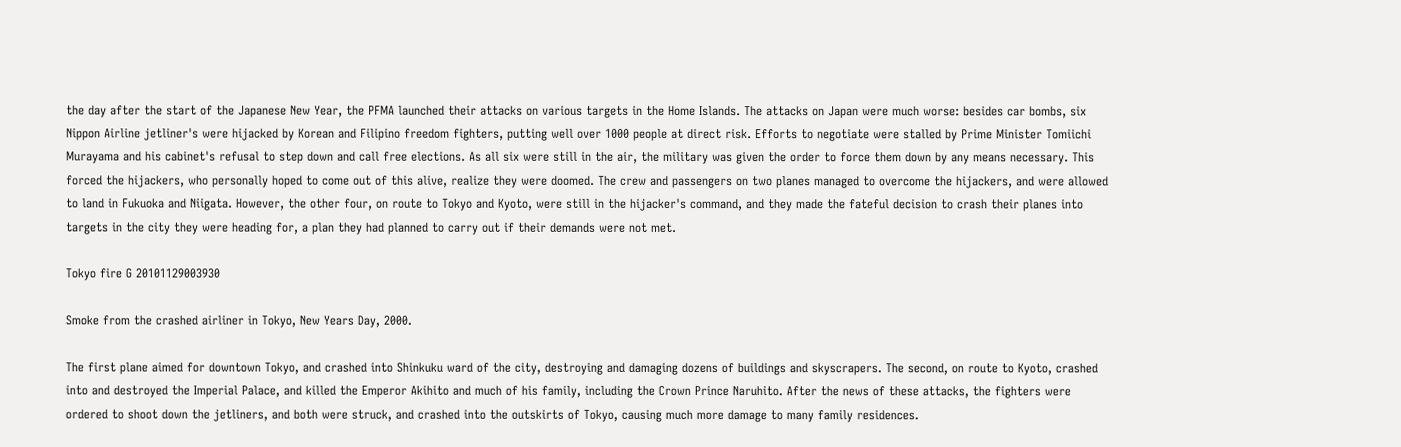the day after the start of the Japanese New Year, the PFMA launched their attacks on various targets in the Home Islands. The attacks on Japan were much worse: besides car bombs, six Nippon Airline jetliner's were hijacked by Korean and Filipino freedom fighters, putting well over 1000 people at direct risk. Efforts to negotiate were stalled by Prime Minister Tomiichi Murayama and his cabinet's refusal to step down and call free elections. As all six were still in the air, the military was given the order to force them down by any means necessary. This forced the hijackers, who personally hoped to come out of this alive, realize they were doomed. The crew and passengers on two planes managed to overcome the hijackers, and were allowed to land in Fukuoka and Niigata. However, the other four, on route to Tokyo and Kyoto, were still in the hijacker's command, and they made the fateful decision to crash their planes into targets in the city they were heading for, a plan they had planned to carry out if their demands were not met.

Tokyo fire G 20101129003930

Smoke from the crashed airliner in Tokyo, New Years Day, 2000.

The first plane aimed for downtown Tokyo, and crashed into Shinkuku ward of the city, destroying and damaging dozens of buildings and skyscrapers. The second, on route to Kyoto, crashed into and destroyed the Imperial Palace, and killed the Emperor Akihito and much of his family, including the Crown Prince Naruhito. After the news of these attacks, the fighters were ordered to shoot down the jetliners, and both were struck, and crashed into the outskirts of Tokyo, causing much more damage to many family residences.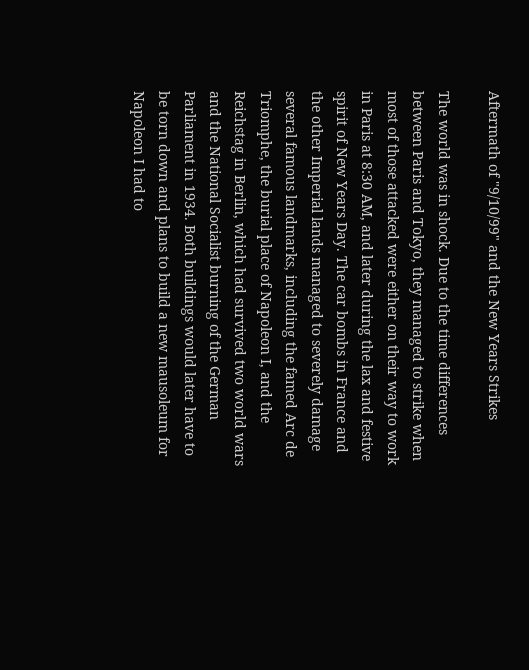Aftermath of "9/10/99" and the New Years Strikes

The world was in shock. Due to the time differences between Paris and Tokyo, they managed to strike when most of those attacked were either on their way to work in Paris at 8:30 AM, and later during the lax and festive spirit of New Years Day. The car bombs in France and the other Imperial lands managed to severely damage several famous landmarks, including the famed Arc de Triomphe, the burial place of Napoleon I, and the Reichstag in Berlin, which had survived two world wars and the National Socialist burning of the German Parliament in 1934. Both buildings would later have to be torn down and plans to build a new mausoleum for Napoleon I had to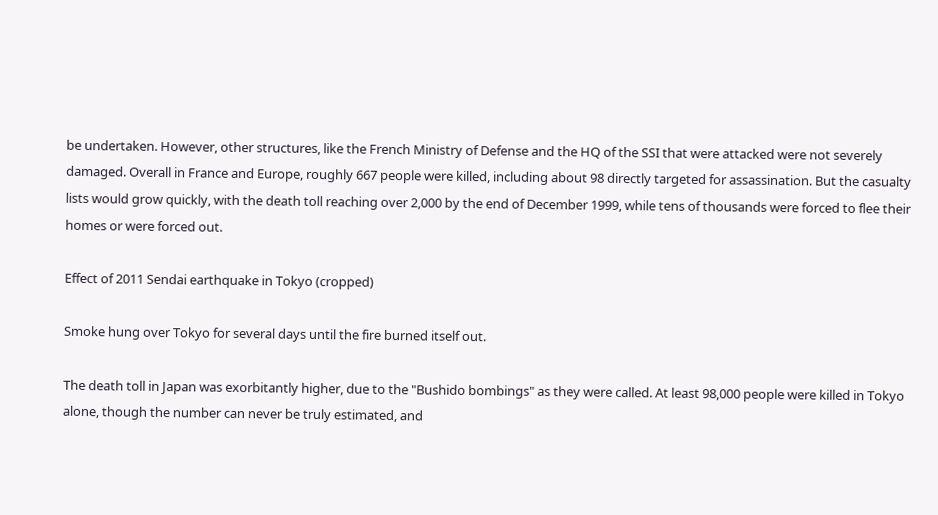be undertaken. However, other structures, like the French Ministry of Defense and the HQ of the SSI that were attacked were not severely damaged. Overall in France and Europe, roughly 667 people were killed, including about 98 directly targeted for assassination. But the casualty lists would grow quickly, with the death toll reaching over 2,000 by the end of December 1999, while tens of thousands were forced to flee their homes or were forced out.

Effect of 2011 Sendai earthquake in Tokyo (cropped)

Smoke hung over Tokyo for several days until the fire burned itself out.

The death toll in Japan was exorbitantly higher, due to the "Bushido bombings" as they were called. At least 98,000 people were killed in Tokyo alone, though the number can never be truly estimated, and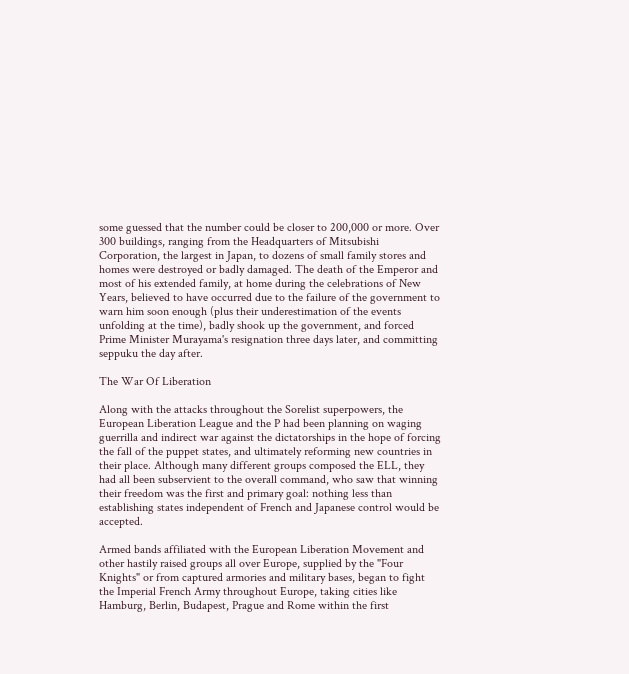some guessed that the number could be closer to 200,000 or more. Over 300 buildings, ranging from the Headquarters of Mitsubishi Corporation, the largest in Japan, to dozens of small family stores and homes were destroyed or badly damaged. The death of the Emperor and most of his extended family, at home during the celebrations of New Years, believed to have occurred due to the failure of the government to warn him soon enough (plus their underestimation of the events unfolding at the time), badly shook up the government, and forced Prime Minister Murayama's resignation three days later, and committing seppuku the day after.

The War Of Liberation

Along with the attacks throughout the Sorelist superpowers, the European Liberation League and the P had been planning on waging guerrilla and indirect war against the dictatorships in the hope of forcing the fall of the puppet states, and ultimately reforming new countries in their place. Although many different groups composed the ELL, they had all been subservient to the overall command, who saw that winning their freedom was the first and primary goal: nothing less than establishing states independent of French and Japanese control would be accepted.

Armed bands affiliated with the European Liberation Movement and other hastily raised groups all over Europe, supplied by the "Four Knights" or from captured armories and military bases, began to fight the Imperial French Army throughout Europe, taking cities like Hamburg, Berlin, Budapest, Prague and Rome within the first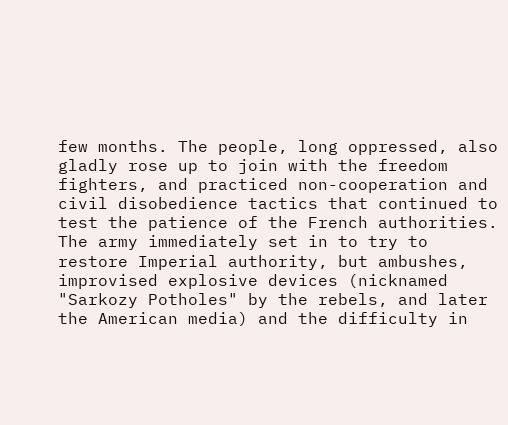few months. The people, long oppressed, also gladly rose up to join with the freedom fighters, and practiced non-cooperation and civil disobedience tactics that continued to test the patience of the French authorities. The army immediately set in to try to restore Imperial authority, but ambushes, improvised explosive devices (nicknamed "Sarkozy Potholes" by the rebels, and later the American media) and the difficulty in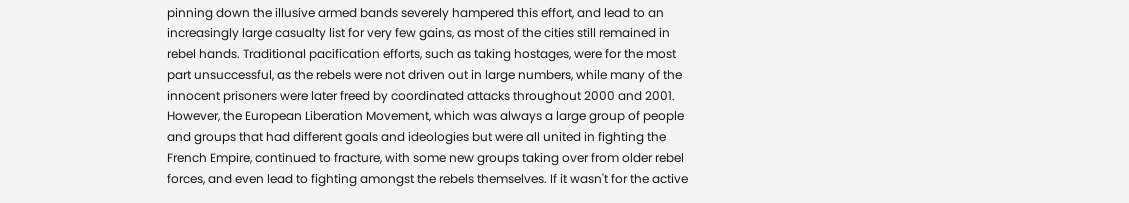pinning down the illusive armed bands severely hampered this effort, and lead to an increasingly large casualty list for very few gains, as most of the cities still remained in rebel hands. Traditional pacification efforts, such as taking hostages, were for the most part unsuccessful, as the rebels were not driven out in large numbers, while many of the innocent prisoners were later freed by coordinated attacks throughout 2000 and 2001. However, the European Liberation Movement, which was always a large group of people and groups that had different goals and ideologies but were all united in fighting the French Empire, continued to fracture, with some new groups taking over from older rebel forces, and even lead to fighting amongst the rebels themselves. If it wasn't for the active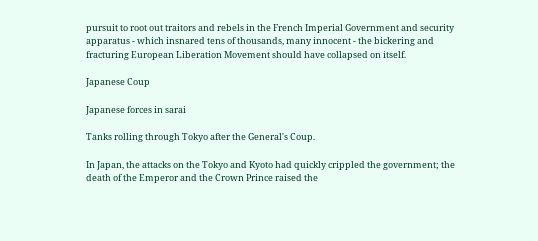pursuit to root out traitors and rebels in the French Imperial Government and security apparatus - which insnared tens of thousands, many innocent - the bickering and fracturing European Liberation Movement should have collapsed on itself.

Japanese Coup

Japanese forces in sarai

Tanks rolling through Tokyo after the General's Coup.

In Japan, the attacks on the Tokyo and Kyoto had quickly crippled the government; the death of the Emperor and the Crown Prince raised the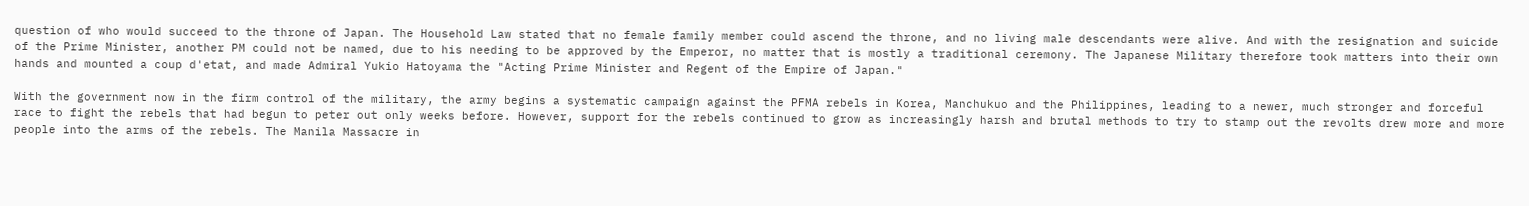question of who would succeed to the throne of Japan. The Household Law stated that no female family member could ascend the throne, and no living male descendants were alive. And with the resignation and suicide of the Prime Minister, another PM could not be named, due to his needing to be approved by the Emperor, no matter that is mostly a traditional ceremony. The Japanese Military therefore took matters into their own hands and mounted a coup d'etat, and made Admiral Yukio Hatoyama the "Acting Prime Minister and Regent of the Empire of Japan."

With the government now in the firm control of the military, the army begins a systematic campaign against the PFMA rebels in Korea, Manchukuo and the Philippines, leading to a newer, much stronger and forceful race to fight the rebels that had begun to peter out only weeks before. However, support for the rebels continued to grow as increasingly harsh and brutal methods to try to stamp out the revolts drew more and more people into the arms of the rebels. The Manila Massacre in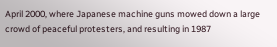April 2000, where Japanese machine guns mowed down a large crowd of peaceful protesters, and resulting in 1987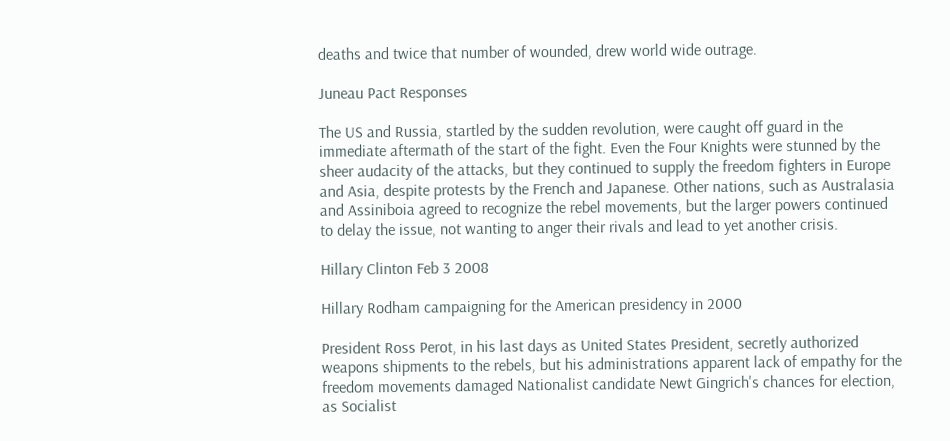deaths and twice that number of wounded, drew world wide outrage.

Juneau Pact Responses

The US and Russia, startled by the sudden revolution, were caught off guard in the immediate aftermath of the start of the fight. Even the Four Knights were stunned by the sheer audacity of the attacks, but they continued to supply the freedom fighters in Europe and Asia, despite protests by the French and Japanese. Other nations, such as Australasia and Assiniboia agreed to recognize the rebel movements, but the larger powers continued to delay the issue, not wanting to anger their rivals and lead to yet another crisis.

Hillary Clinton Feb 3 2008

Hillary Rodham campaigning for the American presidency in 2000

President Ross Perot, in his last days as United States President, secretly authorized weapons shipments to the rebels, but his administrations apparent lack of empathy for the freedom movements damaged Nationalist candidate Newt Gingrich's chances for election, as Socialist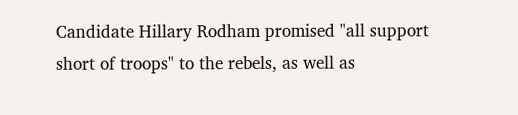Candidate Hillary Rodham promised "all support short of troops" to the rebels, as well as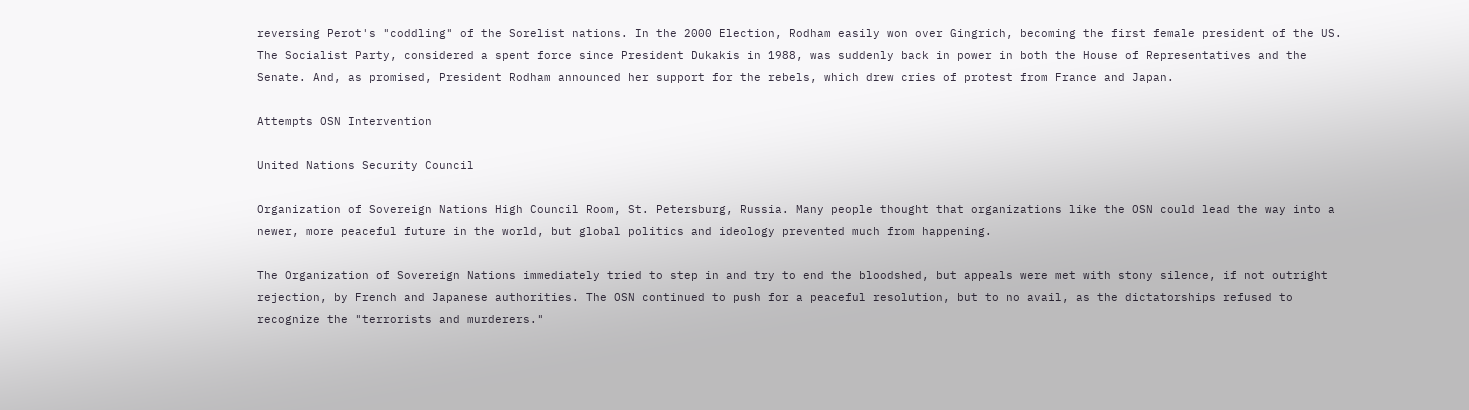reversing Perot's "coddling" of the Sorelist nations. In the 2000 Election, Rodham easily won over Gingrich, becoming the first female president of the US. The Socialist Party, considered a spent force since President Dukakis in 1988, was suddenly back in power in both the House of Representatives and the Senate. And, as promised, President Rodham announced her support for the rebels, which drew cries of protest from France and Japan.

Attempts OSN Intervention

United Nations Security Council

Organization of Sovereign Nations High Council Room, St. Petersburg, Russia. Many people thought that organizations like the OSN could lead the way into a newer, more peaceful future in the world, but global politics and ideology prevented much from happening.

The Organization of Sovereign Nations immediately tried to step in and try to end the bloodshed, but appeals were met with stony silence, if not outright rejection, by French and Japanese authorities. The OSN continued to push for a peaceful resolution, but to no avail, as the dictatorships refused to recognize the "terrorists and murderers."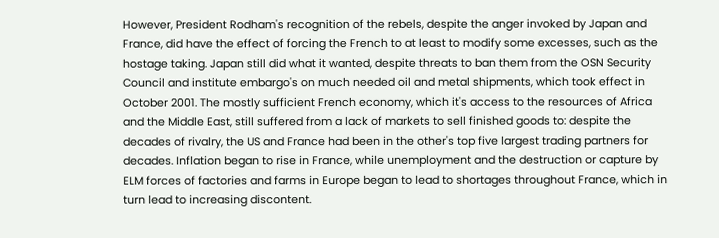However, President Rodham's recognition of the rebels, despite the anger invoked by Japan and France, did have the effect of forcing the French to at least to modify some excesses, such as the hostage taking. Japan still did what it wanted, despite threats to ban them from the OSN Security Council and institute embargo's on much needed oil and metal shipments, which took effect in October 2001. The mostly sufficient French economy, which it's access to the resources of Africa and the Middle East, still suffered from a lack of markets to sell finished goods to: despite the decades of rivalry, the US and France had been in the other's top five largest trading partners for decades. Inflation began to rise in France, while unemployment and the destruction or capture by ELM forces of factories and farms in Europe began to lead to shortages throughout France, which in turn lead to increasing discontent.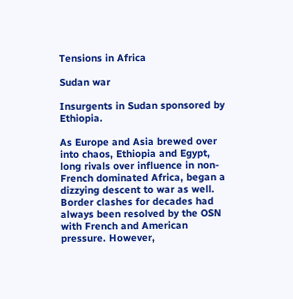Tensions in Africa

Sudan war

Insurgents in Sudan sponsored by Ethiopia.

As Europe and Asia brewed over into chaos, Ethiopia and Egypt, long rivals over influence in non-French dominated Africa, began a dizzying descent to war as well. Border clashes for decades had always been resolved by the OSN with French and American pressure. However,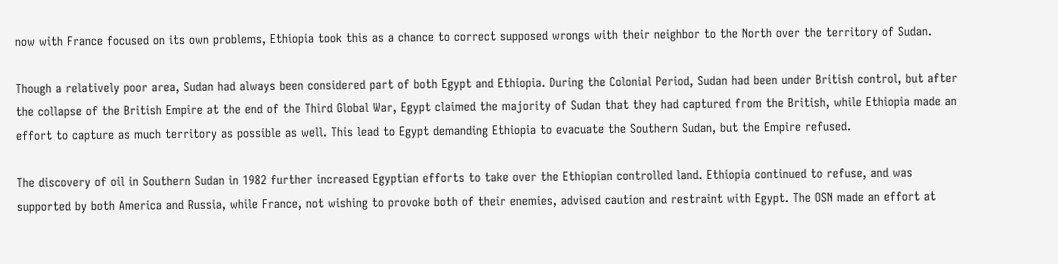now with France focused on its own problems, Ethiopia took this as a chance to correct supposed wrongs with their neighbor to the North over the territory of Sudan.

Though a relatively poor area, Sudan had always been considered part of both Egypt and Ethiopia. During the Colonial Period, Sudan had been under British control, but after the collapse of the British Empire at the end of the Third Global War, Egypt claimed the majority of Sudan that they had captured from the British, while Ethiopia made an effort to capture as much territory as possible as well. This lead to Egypt demanding Ethiopia to evacuate the Southern Sudan, but the Empire refused.

The discovery of oil in Southern Sudan in 1982 further increased Egyptian efforts to take over the Ethiopian controlled land. Ethiopia continued to refuse, and was supported by both America and Russia, while France, not wishing to provoke both of their enemies, advised caution and restraint with Egypt. The OSN made an effort at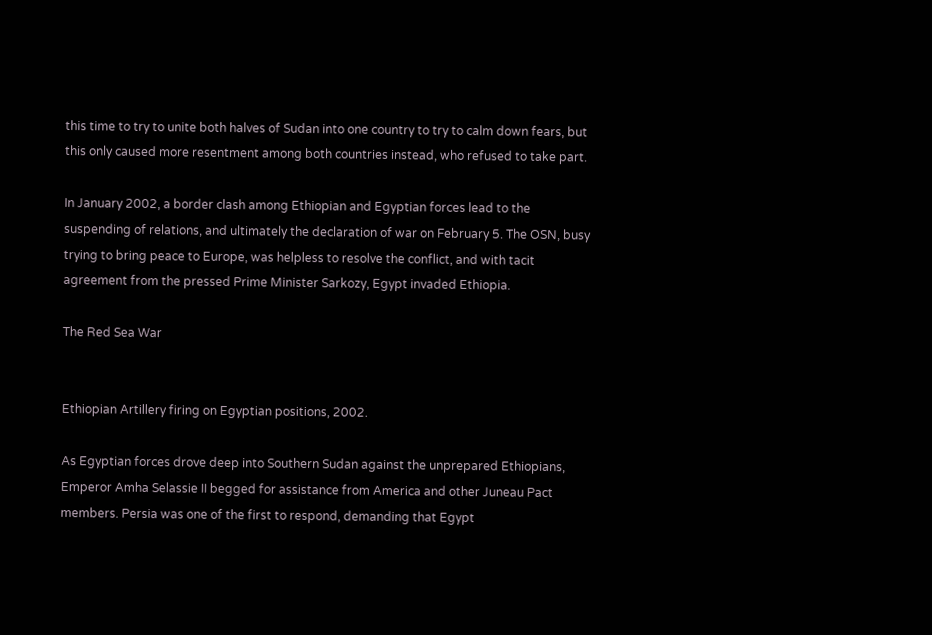this time to try to unite both halves of Sudan into one country to try to calm down fears, but this only caused more resentment among both countries instead, who refused to take part.

In January 2002, a border clash among Ethiopian and Egyptian forces lead to the suspending of relations, and ultimately the declaration of war on February 5. The OSN, busy trying to bring peace to Europe, was helpless to resolve the conflict, and with tacit agreement from the pressed Prime Minister Sarkozy, Egypt invaded Ethiopia.

The Red Sea War


Ethiopian Artillery firing on Egyptian positions, 2002.

As Egyptian forces drove deep into Southern Sudan against the unprepared Ethiopians, Emperor Amha Selassie II begged for assistance from America and other Juneau Pact members. Persia was one of the first to respond, demanding that Egypt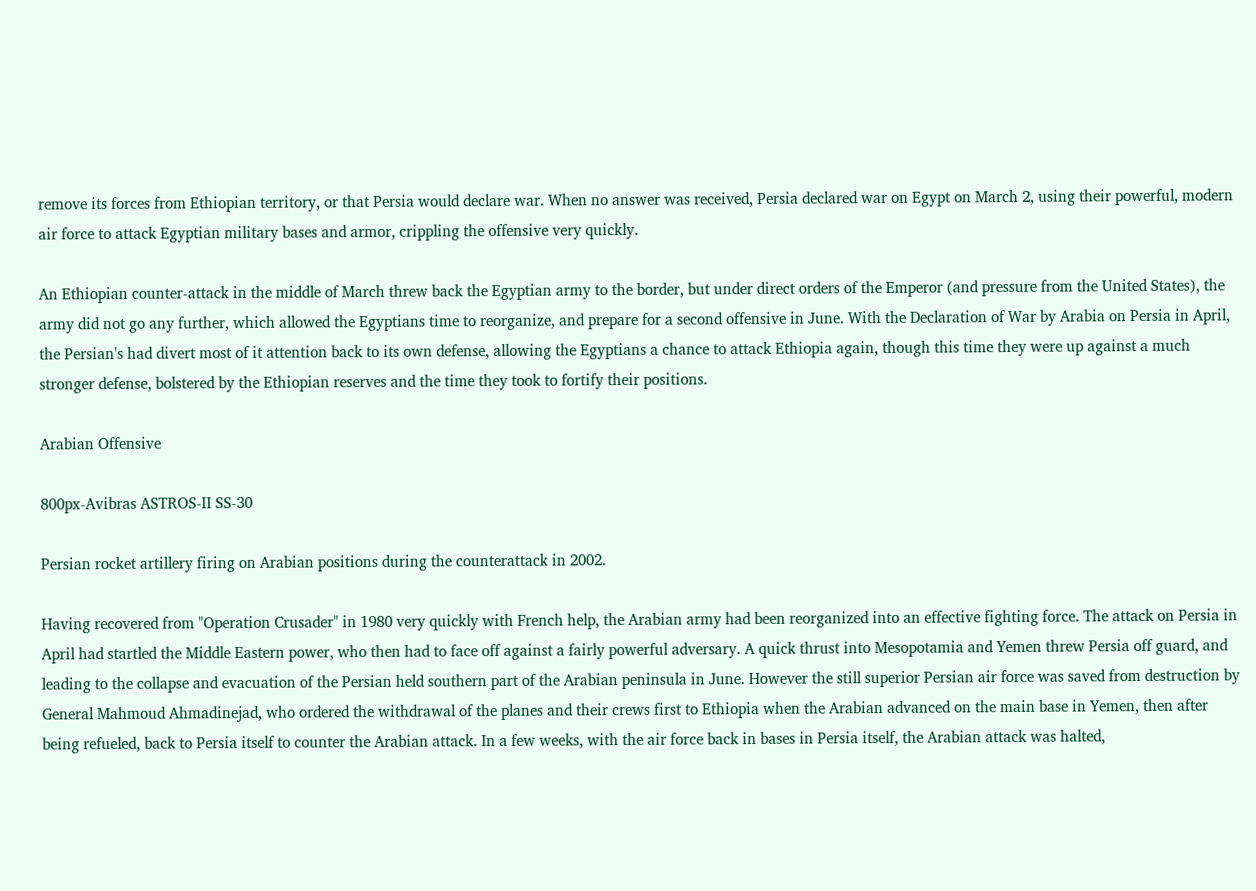remove its forces from Ethiopian territory, or that Persia would declare war. When no answer was received, Persia declared war on Egypt on March 2, using their powerful, modern air force to attack Egyptian military bases and armor, crippling the offensive very quickly.

An Ethiopian counter-attack in the middle of March threw back the Egyptian army to the border, but under direct orders of the Emperor (and pressure from the United States), the army did not go any further, which allowed the Egyptians time to reorganize, and prepare for a second offensive in June. With the Declaration of War by Arabia on Persia in April, the Persian's had divert most of it attention back to its own defense, allowing the Egyptians a chance to attack Ethiopia again, though this time they were up against a much stronger defense, bolstered by the Ethiopian reserves and the time they took to fortify their positions.

Arabian Offensive

800px-Avibras ASTROS-II SS-30

Persian rocket artillery firing on Arabian positions during the counterattack in 2002.

Having recovered from "Operation Crusader" in 1980 very quickly with French help, the Arabian army had been reorganized into an effective fighting force. The attack on Persia in April had startled the Middle Eastern power, who then had to face off against a fairly powerful adversary. A quick thrust into Mesopotamia and Yemen threw Persia off guard, and leading to the collapse and evacuation of the Persian held southern part of the Arabian peninsula in June. However the still superior Persian air force was saved from destruction by General Mahmoud Ahmadinejad, who ordered the withdrawal of the planes and their crews first to Ethiopia when the Arabian advanced on the main base in Yemen, then after being refueled, back to Persia itself to counter the Arabian attack. In a few weeks, with the air force back in bases in Persia itself, the Arabian attack was halted,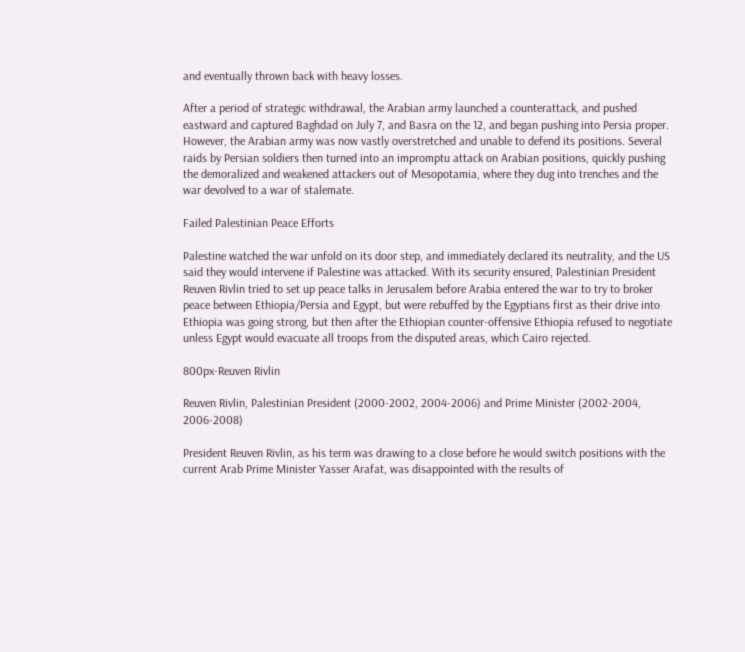and eventually thrown back with heavy losses.

After a period of strategic withdrawal, the Arabian army launched a counterattack, and pushed eastward and captured Baghdad on July 7, and Basra on the 12, and began pushing into Persia proper. However, the Arabian army was now vastly overstretched and unable to defend its positions. Several raids by Persian soldiers then turned into an impromptu attack on Arabian positions, quickly pushing the demoralized and weakened attackers out of Mesopotamia, where they dug into trenches and the war devolved to a war of stalemate.

Failed Palestinian Peace Efforts

Palestine watched the war unfold on its door step, and immediately declared its neutrality, and the US said they would intervene if Palestine was attacked. With its security ensured, Palestinian President Reuven Rivlin tried to set up peace talks in Jerusalem before Arabia entered the war to try to broker peace between Ethiopia/Persia and Egypt, but were rebuffed by the Egyptians first as their drive into Ethiopia was going strong, but then after the Ethiopian counter-offensive Ethiopia refused to negotiate unless Egypt would evacuate all troops from the disputed areas, which Cairo rejected.

800px-Reuven Rivlin

Reuven Rivlin, Palestinian President (2000-2002, 2004-2006) and Prime Minister (2002-2004, 2006-2008)

President Reuven Rivlin, as his term was drawing to a close before he would switch positions with the current Arab Prime Minister Yasser Arafat, was disappointed with the results of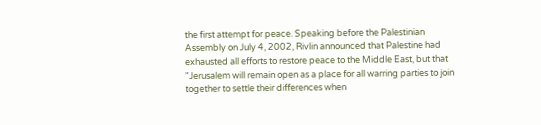the first attempt for peace. Speaking before the Palestinian Assembly on July 4, 2002, Rivlin announced that Palestine had exhausted all efforts to restore peace to the Middle East, but that "Jerusalem will remain open as a place for all warring parties to join together to settle their differences when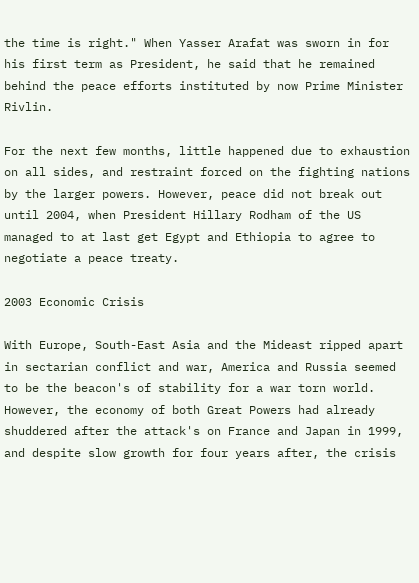the time is right." When Yasser Arafat was sworn in for his first term as President, he said that he remained behind the peace efforts instituted by now Prime Minister Rivlin.

For the next few months, little happened due to exhaustion on all sides, and restraint forced on the fighting nations by the larger powers. However, peace did not break out until 2004, when President Hillary Rodham of the US managed to at last get Egypt and Ethiopia to agree to negotiate a peace treaty.

2003 Economic Crisis

With Europe, South-East Asia and the Mideast ripped apart in sectarian conflict and war, America and Russia seemed to be the beacon's of stability for a war torn world. However, the economy of both Great Powers had already shuddered after the attack's on France and Japan in 1999, and despite slow growth for four years after, the crisis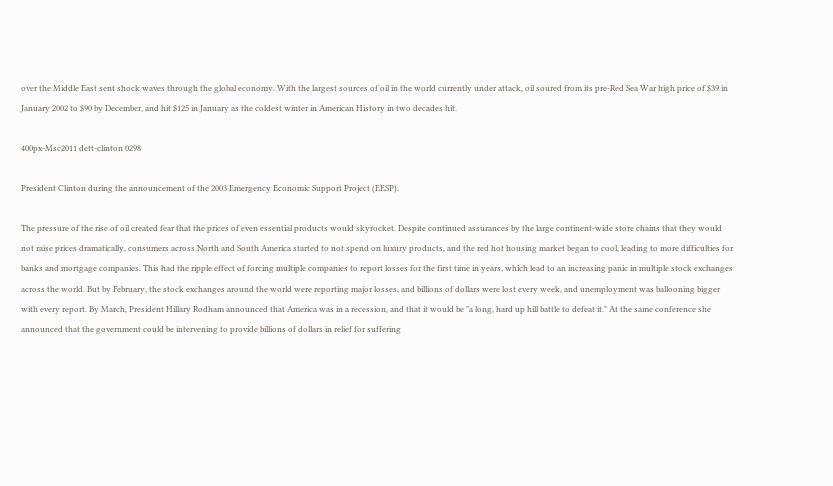over the Middle East sent shock waves through the global economy. With the largest sources of oil in the world currently under attack, oil soured from its pre-Red Sea War high price of $39 in January 2002 to $90 by December, and hit $125 in January as the coldest winter in American History in two decades hit.

400px-Msc2011 dett-clinton 0298

President Clinton during the announcement of the 2003 Emergency Economic Support Project (EESP).

The pressure of the rise of oil created fear that the prices of even essential products would skyrocket. Despite continued assurances by the large continent-wide store chains that they would not raise prices dramatically, consumers across North and South America started to not spend on luxury products, and the red hot housing market began to cool, leading to more difficulties for banks and mortgage companies. This had the ripple effect of forcing multiple companies to report losses for the first time in years, which lead to an increasing panic in multiple stock exchanges across the world. But by February, the stock exchanges around the world were reporting major losses, and billions of dollars were lost every week, and unemployment was ballooning bigger with every report. By March, President Hillary Rodham announced that America was in a recession, and that it would be "a long, hard up hill battle to defeat it." At the same conference she announced that the government could be intervening to provide billions of dollars in relief for suffering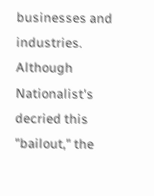businesses and industries. Although Nationalist's decried this "bailout," the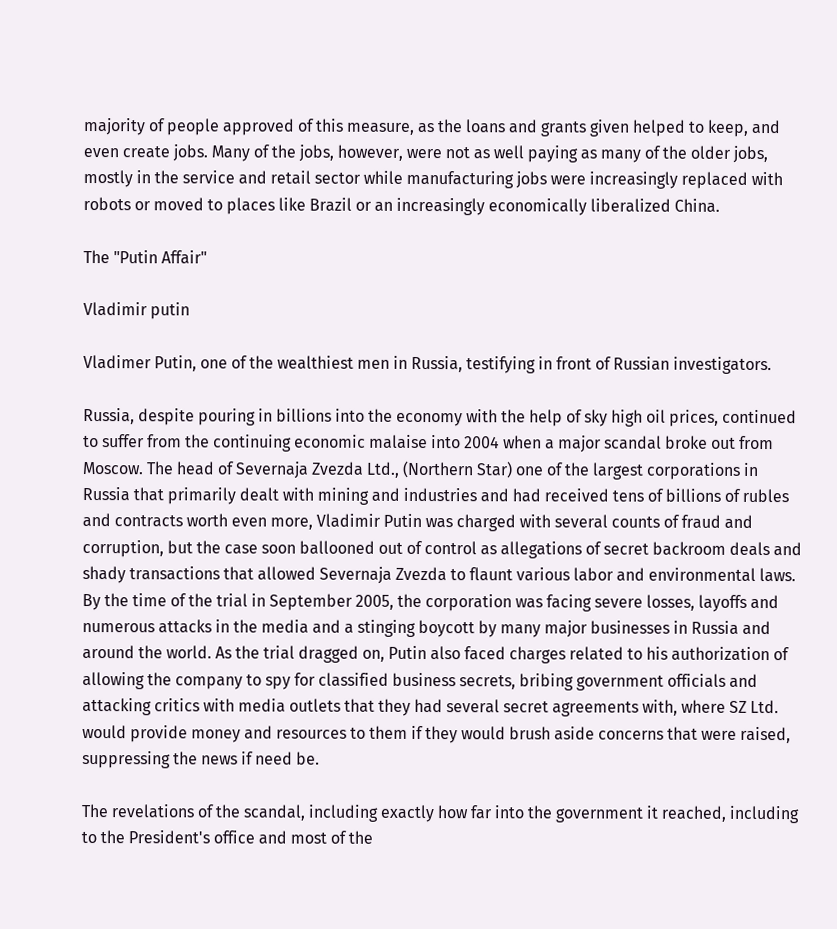majority of people approved of this measure, as the loans and grants given helped to keep, and even create jobs. Many of the jobs, however, were not as well paying as many of the older jobs, mostly in the service and retail sector while manufacturing jobs were increasingly replaced with robots or moved to places like Brazil or an increasingly economically liberalized China.

The "Putin Affair"

Vladimir putin

Vladimer Putin, one of the wealthiest men in Russia, testifying in front of Russian investigators.

Russia, despite pouring in billions into the economy with the help of sky high oil prices, continued to suffer from the continuing economic malaise into 2004 when a major scandal broke out from Moscow. The head of Severnaja Zvezda Ltd., (Northern Star) one of the largest corporations in Russia that primarily dealt with mining and industries and had received tens of billions of rubles and contracts worth even more, Vladimir Putin was charged with several counts of fraud and corruption, but the case soon ballooned out of control as allegations of secret backroom deals and shady transactions that allowed Severnaja Zvezda to flaunt various labor and environmental laws. By the time of the trial in September 2005, the corporation was facing severe losses, layoffs and numerous attacks in the media and a stinging boycott by many major businesses in Russia and around the world. As the trial dragged on, Putin also faced charges related to his authorization of allowing the company to spy for classified business secrets, bribing government officials and attacking critics with media outlets that they had several secret agreements with, where SZ Ltd. would provide money and resources to them if they would brush aside concerns that were raised, suppressing the news if need be.

The revelations of the scandal, including exactly how far into the government it reached, including to the President's office and most of the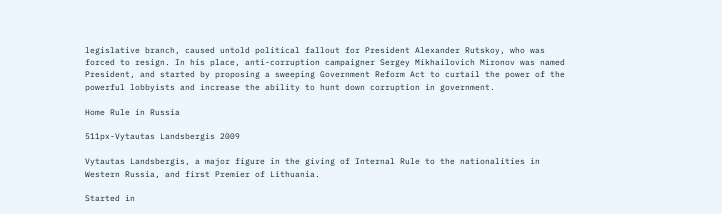legislative branch, caused untold political fallout for President Alexander Rutskoy, who was forced to resign. In his place, anti-corruption campaigner Sergey Mikhailovich Mironov was named President, and started by proposing a sweeping Government Reform Act to curtail the power of the powerful lobbyists and increase the ability to hunt down corruption in government.

Home Rule in Russia

511px-Vytautas Landsbergis 2009

Vytautas Landsbergis, a major figure in the giving of Internal Rule to the nationalities in Western Russia, and first Premier of Lithuania.

Started in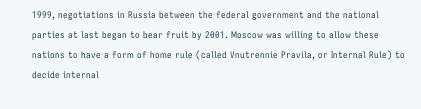1999, negotiations in Russia between the federal government and the national parties at last began to bear fruit by 2001. Moscow was willing to allow these nations to have a form of home rule (called Vnutrennie Pravila, or Internal Rule) to decide internal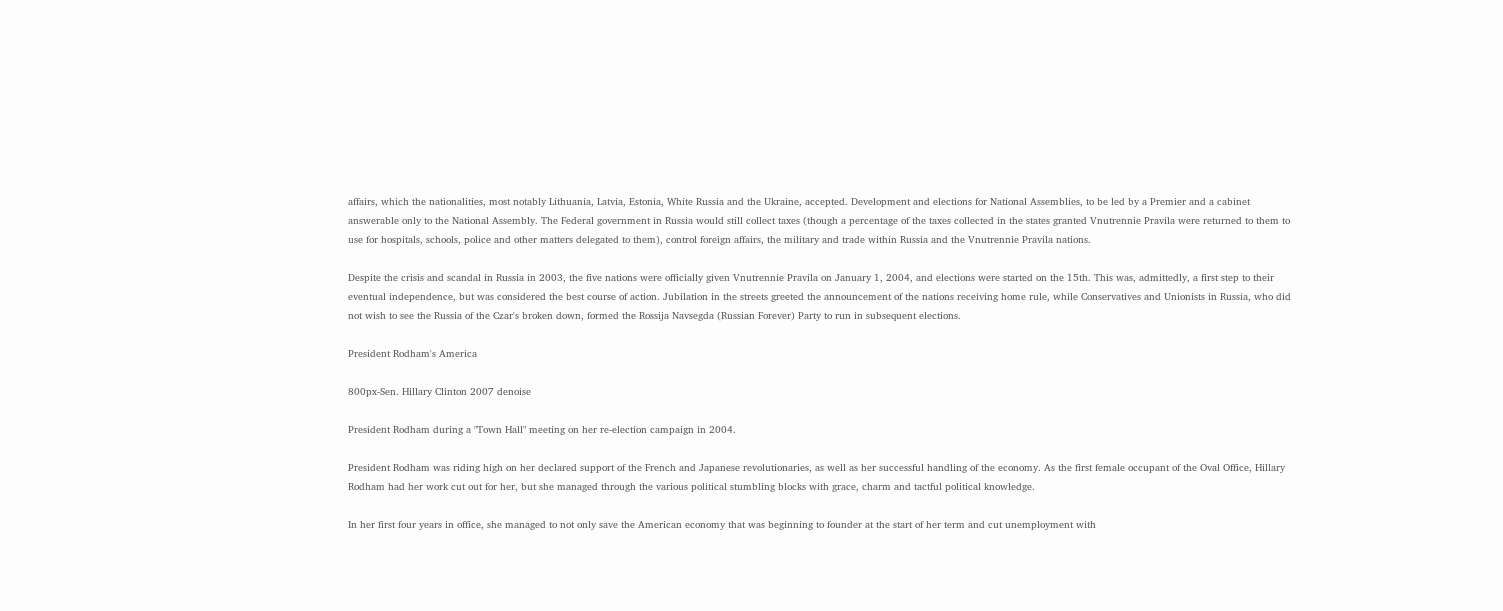affairs, which the nationalities, most notably Lithuania, Latvia, Estonia, White Russia and the Ukraine, accepted. Development and elections for National Assemblies, to be led by a Premier and a cabinet answerable only to the National Assembly. The Federal government in Russia would still collect taxes (though a percentage of the taxes collected in the states granted Vnutrennie Pravila were returned to them to use for hospitals, schools, police and other matters delegated to them), control foreign affairs, the military and trade within Russia and the Vnutrennie Pravila nations.

Despite the crisis and scandal in Russia in 2003, the five nations were officially given Vnutrennie Pravila on January 1, 2004, and elections were started on the 15th. This was, admittedly, a first step to their eventual independence, but was considered the best course of action. Jubilation in the streets greeted the announcement of the nations receiving home rule, while Conservatives and Unionists in Russia, who did not wish to see the Russia of the Czar's broken down, formed the Rossija Navsegda (Russian Forever) Party to run in subsequent elections.

President Rodham's America

800px-Sen. Hillary Clinton 2007 denoise

President Rodham during a "Town Hall" meeting on her re-election campaign in 2004.

President Rodham was riding high on her declared support of the French and Japanese revolutionaries, as well as her successful handling of the economy. As the first female occupant of the Oval Office, Hillary Rodham had her work cut out for her, but she managed through the various political stumbling blocks with grace, charm and tactful political knowledge.

In her first four years in office, she managed to not only save the American economy that was beginning to founder at the start of her term and cut unemployment with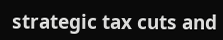strategic tax cuts and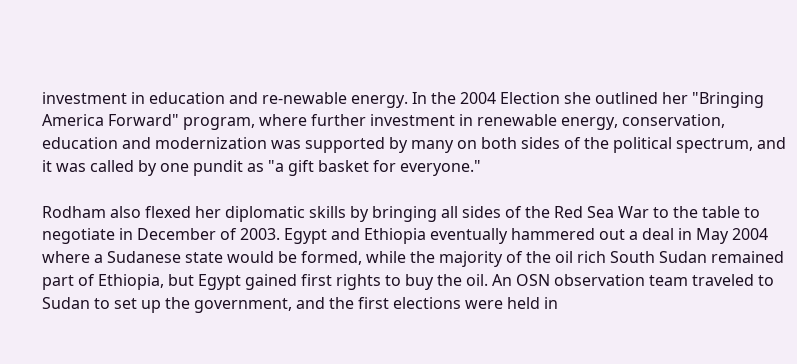investment in education and re-newable energy. In the 2004 Election she outlined her "Bringing America Forward" program, where further investment in renewable energy, conservation, education and modernization was supported by many on both sides of the political spectrum, and it was called by one pundit as "a gift basket for everyone."

Rodham also flexed her diplomatic skills by bringing all sides of the Red Sea War to the table to negotiate in December of 2003. Egypt and Ethiopia eventually hammered out a deal in May 2004 where a Sudanese state would be formed, while the majority of the oil rich South Sudan remained part of Ethiopia, but Egypt gained first rights to buy the oil. An OSN observation team traveled to Sudan to set up the government, and the first elections were held in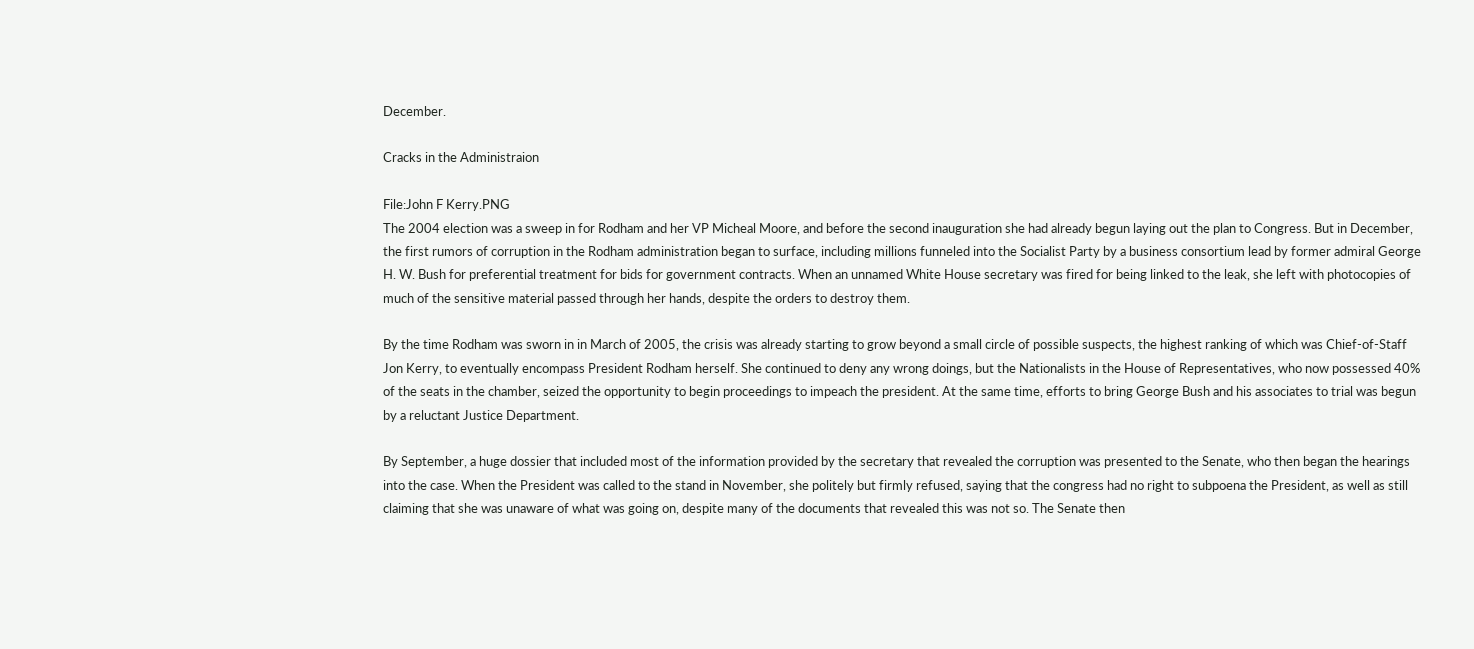December.

Cracks in the Administraion

File:John F Kerry.PNG
The 2004 election was a sweep in for Rodham and her VP Micheal Moore, and before the second inauguration she had already begun laying out the plan to Congress. But in December, the first rumors of corruption in the Rodham administration began to surface, including millions funneled into the Socialist Party by a business consortium lead by former admiral George H. W. Bush for preferential treatment for bids for government contracts. When an unnamed White House secretary was fired for being linked to the leak, she left with photocopies of much of the sensitive material passed through her hands, despite the orders to destroy them.

By the time Rodham was sworn in in March of 2005, the crisis was already starting to grow beyond a small circle of possible suspects, the highest ranking of which was Chief-of-Staff Jon Kerry, to eventually encompass President Rodham herself. She continued to deny any wrong doings, but the Nationalists in the House of Representatives, who now possessed 40% of the seats in the chamber, seized the opportunity to begin proceedings to impeach the president. At the same time, efforts to bring George Bush and his associates to trial was begun by a reluctant Justice Department.

By September, a huge dossier that included most of the information provided by the secretary that revealed the corruption was presented to the Senate, who then began the hearings into the case. When the President was called to the stand in November, she politely but firmly refused, saying that the congress had no right to subpoena the President, as well as still claiming that she was unaware of what was going on, despite many of the documents that revealed this was not so. The Senate then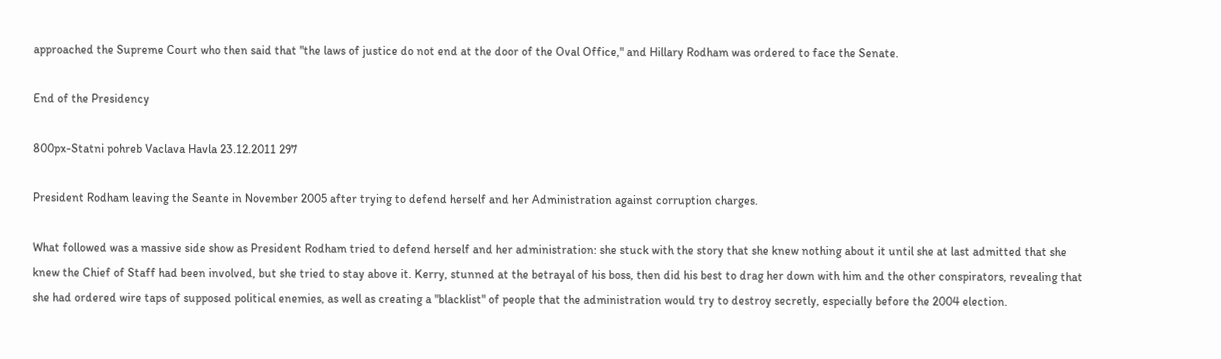approached the Supreme Court who then said that "the laws of justice do not end at the door of the Oval Office," and Hillary Rodham was ordered to face the Senate.

End of the Presidency

800px-Statni pohreb Vaclava Havla 23.12.2011 297

President Rodham leaving the Seante in November 2005 after trying to defend herself and her Administration against corruption charges.

What followed was a massive side show as President Rodham tried to defend herself and her administration: she stuck with the story that she knew nothing about it until she at last admitted that she knew the Chief of Staff had been involved, but she tried to stay above it. Kerry, stunned at the betrayal of his boss, then did his best to drag her down with him and the other conspirators, revealing that she had ordered wire taps of supposed political enemies, as well as creating a "blacklist" of people that the administration would try to destroy secretly, especially before the 2004 election.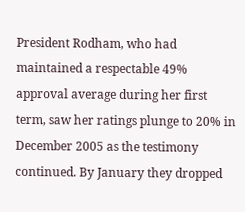President Rodham, who had maintained a respectable 49% approval average during her first term, saw her ratings plunge to 20% in December 2005 as the testimony continued. By January they dropped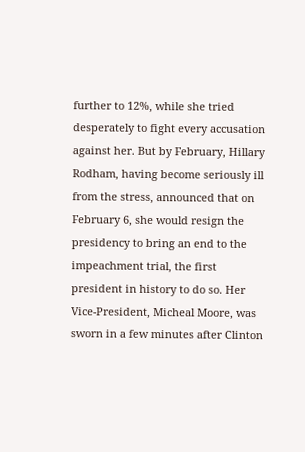further to 12%, while she tried desperately to fight every accusation against her. But by February, Hillary Rodham, having become seriously ill from the stress, announced that on February 6, she would resign the presidency to bring an end to the impeachment trial, the first president in history to do so. Her Vice-President, Micheal Moore, was sworn in a few minutes after Clinton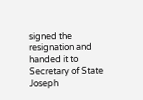signed the resignation and handed it to Secretary of State Joseph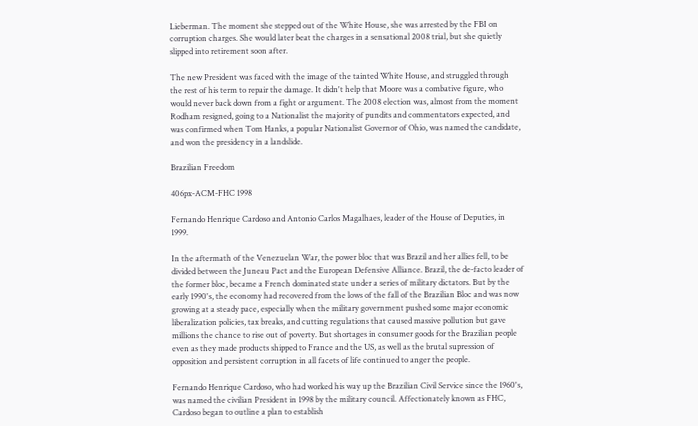Lieberman. The moment she stepped out of the White House, she was arrested by the FBI on corruption charges. She would later beat the charges in a sensational 2008 trial, but she quietly slipped into retirement soon after.

The new President was faced with the image of the tainted White House, and struggled through the rest of his term to repair the damage. It didn't help that Moore was a combative figure, who would never back down from a fight or argument. The 2008 election was, almost from the moment Rodham resigned, going to a Nationalist the majority of pundits and commentators expected, and was confirmed when Tom Hanks, a popular Nationalist Governor of Ohio, was named the candidate, and won the presidency in a landslide.

Brazilian Freedom

406px-ACM-FHC 1998

Fernando Henrique Cardoso and Antonio Carlos Magalhaes, leader of the House of Deputies, in 1999.

In the aftermath of the Venezuelan War, the power bloc that was Brazil and her allies fell, to be divided between the Juneau Pact and the European Defensive Alliance. Brazil, the de-facto leader of the former bloc, became a French dominated state under a series of military dictators. But by the early 1990's, the economy had recovered from the lows of the fall of the Brazilian Bloc and was now growing at a steady pace, especially when the military government pushed some major economic liberalization policies, tax breaks, and cutting regulations that caused massive pollution but gave millions the chance to rise out of poverty. But shortages in consumer goods for the Brazilian people even as they made products shipped to France and the US, as well as the brutal supression of opposition and persistent corruption in all facets of life continued to anger the people.

Fernando Henrique Cardoso, who had worked his way up the Brazilian Civil Service since the 1960's, was named the civilian President in 1998 by the military council. Affectionately known as FHC, Cardoso began to outline a plan to establish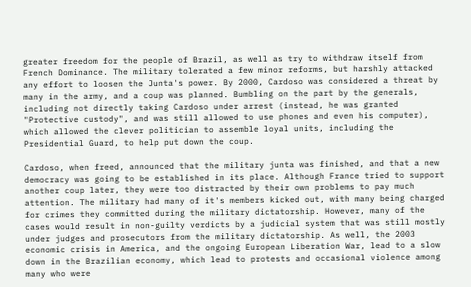greater freedom for the people of Brazil, as well as try to withdraw itself from French Dominance. The military tolerated a few minor reforms, but harshly attacked any effort to loosen the Junta's power. By 2000, Cardoso was considered a threat by many in the army, and a coup was planned. Bumbling on the part by the generals, including not directly taking Cardoso under arrest (instead, he was granted "Protective custody", and was still allowed to use phones and even his computer), which allowed the clever politician to assemble loyal units, including the Presidential Guard, to help put down the coup.

Cardoso, when freed, announced that the military junta was finished, and that a new democracy was going to be established in its place. Although France tried to support another coup later, they were too distracted by their own problems to pay much attention. The military had many of it's members kicked out, with many being charged for crimes they committed during the military dictatorship. However, many of the cases would result in non-guilty verdicts by a judicial system that was still mostly under judges and prosecutors from the military dictatorship. As well, the 2003 economic crisis in America, and the ongoing European Liberation War, lead to a slow down in the Brazilian economy, which lead to protests and occasional violence among many who were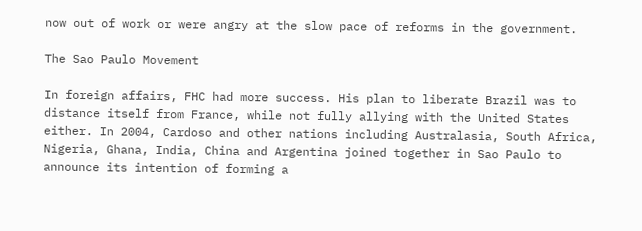now out of work or were angry at the slow pace of reforms in the government.

The Sao Paulo Movement

In foreign affairs, FHC had more success. His plan to liberate Brazil was to distance itself from France, while not fully allying with the United States either. In 2004, Cardoso and other nations including Australasia, South Africa, Nigeria, Ghana, India, China and Argentina joined together in Sao Paulo to announce its intention of forming a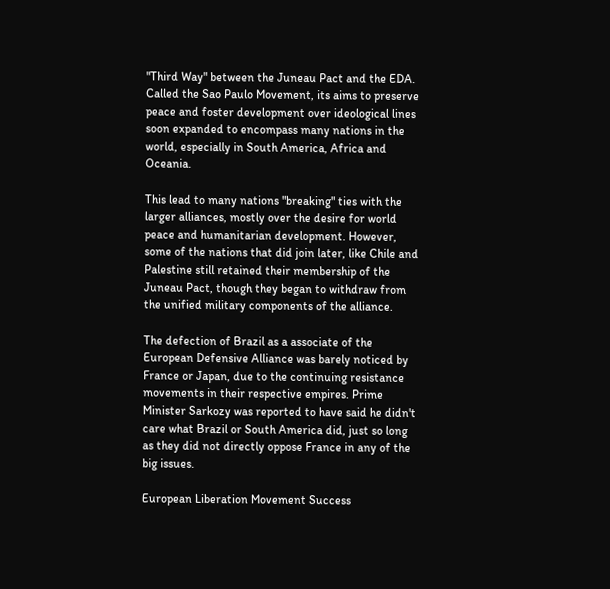"Third Way" between the Juneau Pact and the EDA. Called the Sao Paulo Movement, its aims to preserve peace and foster development over ideological lines soon expanded to encompass many nations in the world, especially in South America, Africa and Oceania.

This lead to many nations "breaking" ties with the larger alliances, mostly over the desire for world peace and humanitarian development. However, some of the nations that did join later, like Chile and Palestine still retained their membership of the Juneau Pact, though they began to withdraw from the unified military components of the alliance.

The defection of Brazil as a associate of the European Defensive Alliance was barely noticed by France or Japan, due to the continuing resistance movements in their respective empires. Prime Minister Sarkozy was reported to have said he didn't care what Brazil or South America did, just so long as they did not directly oppose France in any of the big issues.

European Liberation Movement Success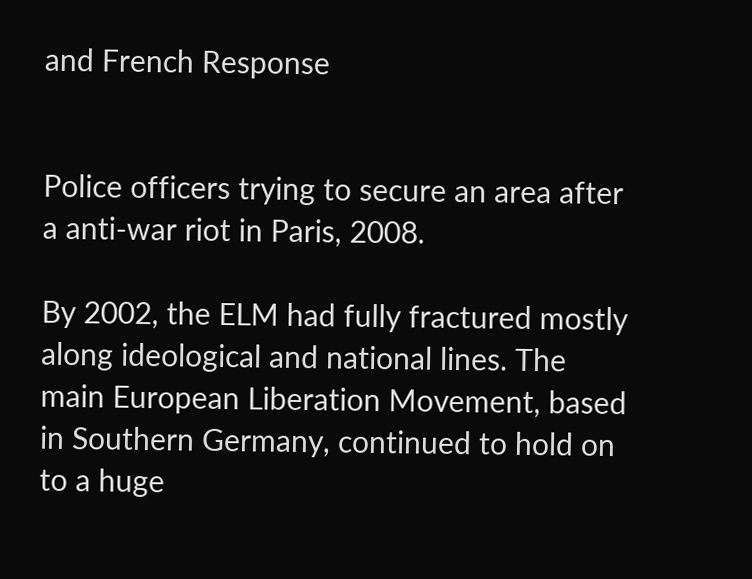and French Response


Police officers trying to secure an area after a anti-war riot in Paris, 2008.

By 2002, the ELM had fully fractured mostly along ideological and national lines. The main European Liberation Movement, based in Southern Germany, continued to hold on to a huge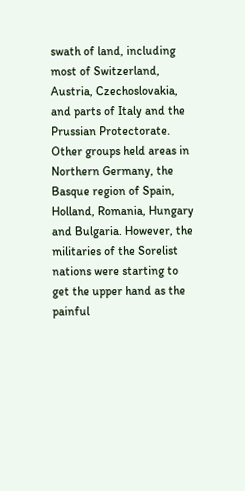swath of land, including most of Switzerland, Austria, Czechoslovakia, and parts of Italy and the Prussian Protectorate. Other groups held areas in Northern Germany, the Basque region of Spain, Holland, Romania, Hungary and Bulgaria. However, the militaries of the Sorelist nations were starting to get the upper hand as the painful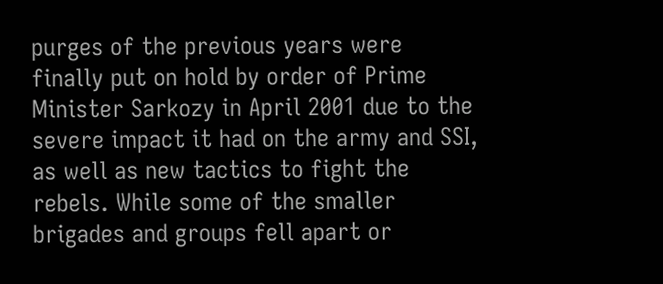purges of the previous years were finally put on hold by order of Prime Minister Sarkozy in April 2001 due to the severe impact it had on the army and SSI, as well as new tactics to fight the rebels. While some of the smaller brigades and groups fell apart or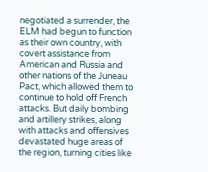negotiated a surrender, the ELM had begun to function as their own country, with covert assistance from American and Russia and other nations of the Juneau Pact, which allowed them to continue to hold off French attacks. But daily bombing and artillery strikes, along with attacks and offensives devastated huge areas of the region, turning cities like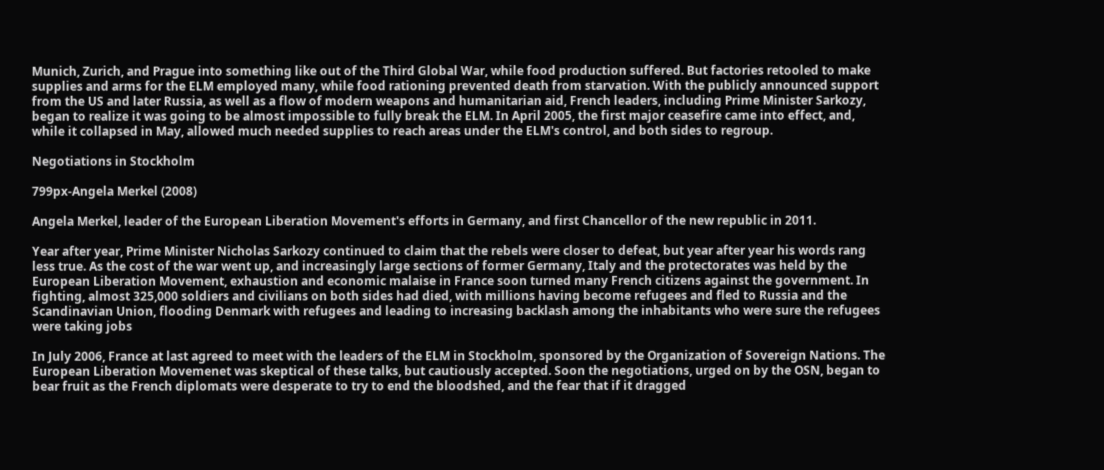Munich, Zurich, and Prague into something like out of the Third Global War, while food production suffered. But factories retooled to make supplies and arms for the ELM employed many, while food rationing prevented death from starvation. With the publicly announced support from the US and later Russia, as well as a flow of modern weapons and humanitarian aid, French leaders, including Prime Minister Sarkozy, began to realize it was going to be almost impossible to fully break the ELM. In April 2005, the first major ceasefire came into effect, and, while it collapsed in May, allowed much needed supplies to reach areas under the ELM's control, and both sides to regroup.

Negotiations in Stockholm

799px-Angela Merkel (2008)

Angela Merkel, leader of the European Liberation Movement's efforts in Germany, and first Chancellor of the new republic in 2011.

Year after year, Prime Minister Nicholas Sarkozy continued to claim that the rebels were closer to defeat, but year after year his words rang less true. As the cost of the war went up, and increasingly large sections of former Germany, Italy and the protectorates was held by the European Liberation Movement, exhaustion and economic malaise in France soon turned many French citizens against the government. In fighting, almost 325,000 soldiers and civilians on both sides had died, with millions having become refugees and fled to Russia and the Scandinavian Union, flooding Denmark with refugees and leading to increasing backlash among the inhabitants who were sure the refugees were taking jobs

In July 2006, France at last agreed to meet with the leaders of the ELM in Stockholm, sponsored by the Organization of Sovereign Nations. The European Liberation Movemenet was skeptical of these talks, but cautiously accepted. Soon the negotiations, urged on by the OSN, began to bear fruit as the French diplomats were desperate to try to end the bloodshed, and the fear that if it dragged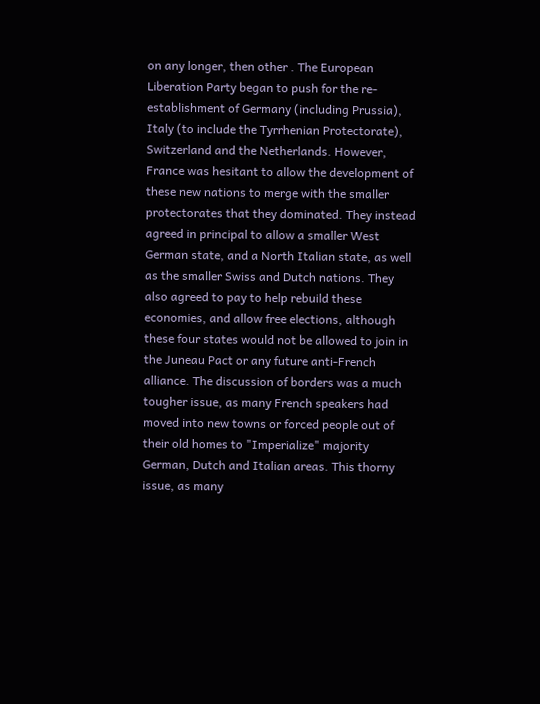on any longer, then other . The European Liberation Party began to push for the re-establishment of Germany (including Prussia), Italy (to include the Tyrrhenian Protectorate), Switzerland and the Netherlands. However, France was hesitant to allow the development of these new nations to merge with the smaller protectorates that they dominated. They instead agreed in principal to allow a smaller West German state, and a North Italian state, as well as the smaller Swiss and Dutch nations. They also agreed to pay to help rebuild these economies, and allow free elections, although these four states would not be allowed to join in the Juneau Pact or any future anti-French alliance. The discussion of borders was a much tougher issue, as many French speakers had moved into new towns or forced people out of their old homes to "Imperialize" majority German, Dutch and Italian areas. This thorny issue, as many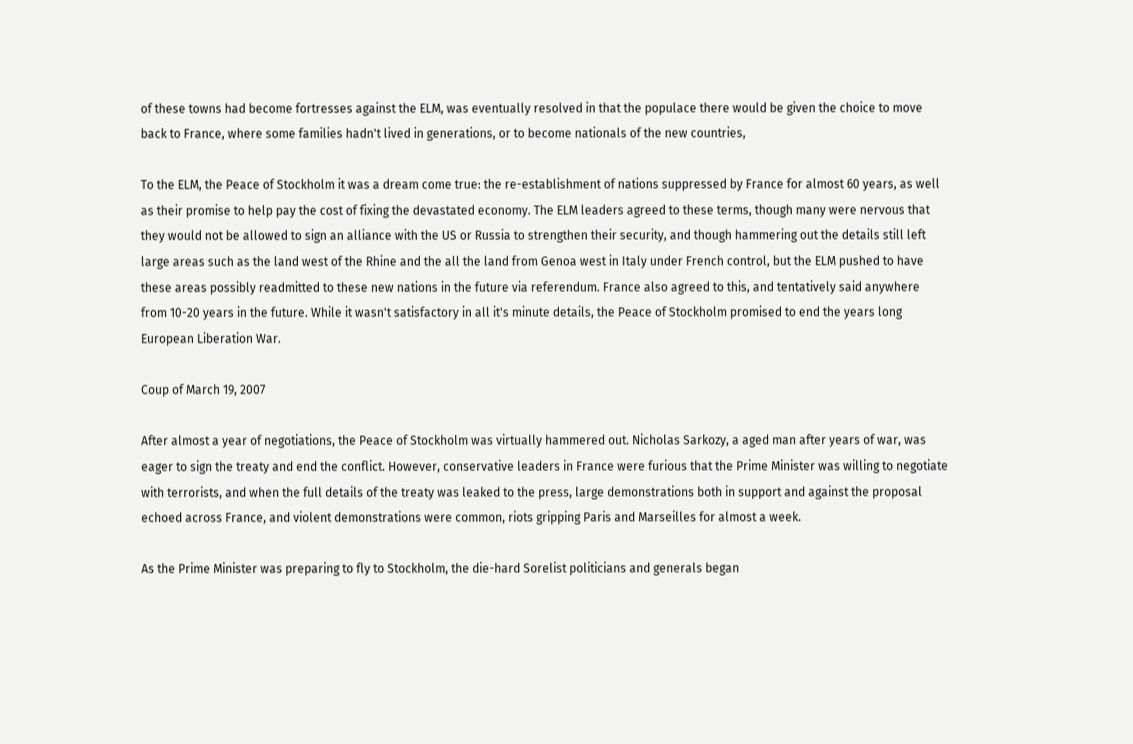of these towns had become fortresses against the ELM, was eventually resolved in that the populace there would be given the choice to move back to France, where some families hadn't lived in generations, or to become nationals of the new countries,

To the ELM, the Peace of Stockholm it was a dream come true: the re-establishment of nations suppressed by France for almost 60 years, as well as their promise to help pay the cost of fixing the devastated economy. The ELM leaders agreed to these terms, though many were nervous that they would not be allowed to sign an alliance with the US or Russia to strengthen their security, and though hammering out the details still left large areas such as the land west of the Rhine and the all the land from Genoa west in Italy under French control, but the ELM pushed to have these areas possibly readmitted to these new nations in the future via referendum. France also agreed to this, and tentatively said anywhere from 10-20 years in the future. While it wasn't satisfactory in all it's minute details, the Peace of Stockholm promised to end the years long European Liberation War.

Coup of March 19, 2007

After almost a year of negotiations, the Peace of Stockholm was virtually hammered out. Nicholas Sarkozy, a aged man after years of war, was eager to sign the treaty and end the conflict. However, conservative leaders in France were furious that the Prime Minister was willing to negotiate with terrorists, and when the full details of the treaty was leaked to the press, large demonstrations both in support and against the proposal echoed across France, and violent demonstrations were common, riots gripping Paris and Marseilles for almost a week.

As the Prime Minister was preparing to fly to Stockholm, the die-hard Sorelist politicians and generals began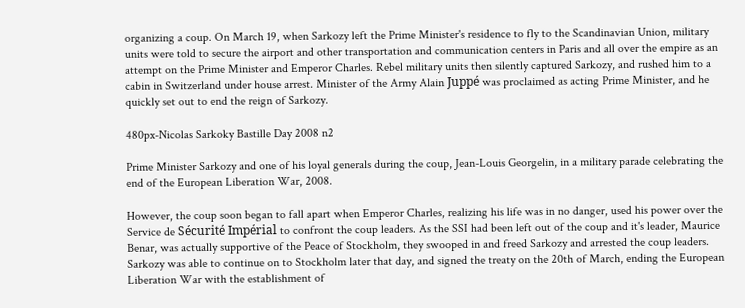organizing a coup. On March 19, when Sarkozy left the Prime Minister's residence to fly to the Scandinavian Union, military units were told to secure the airport and other transportation and communication centers in Paris and all over the empire as an attempt on the Prime Minister and Emperor Charles. Rebel military units then silently captured Sarkozy, and rushed him to a cabin in Switzerland under house arrest. Minister of the Army Alain Juppé was proclaimed as acting Prime Minister, and he quickly set out to end the reign of Sarkozy.

480px-Nicolas Sarkoky Bastille Day 2008 n2

Prime Minister Sarkozy and one of his loyal generals during the coup, Jean-Louis Georgelin, in a military parade celebrating the end of the European Liberation War, 2008.

However, the coup soon began to fall apart when Emperor Charles, realizing his life was in no danger, used his power over the Service de Sécurité Impérial to confront the coup leaders. As the SSI had been left out of the coup and it's leader, Maurice Benar, was actually supportive of the Peace of Stockholm, they swooped in and freed Sarkozy and arrested the coup leaders. Sarkozy was able to continue on to Stockholm later that day, and signed the treaty on the 20th of March, ending the European Liberation War with the establishment of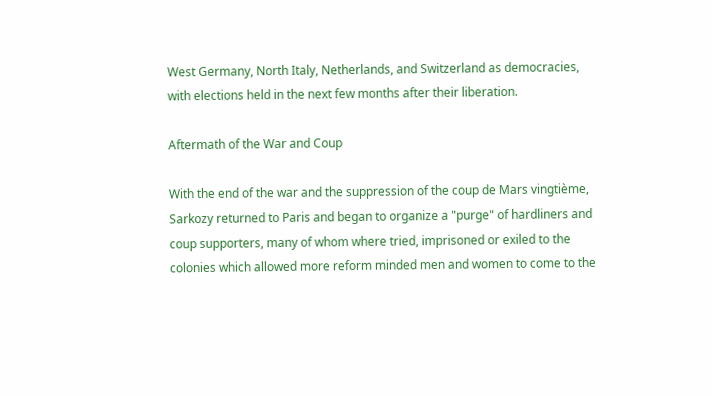West Germany, North Italy, Netherlands, and Switzerland as democracies, with elections held in the next few months after their liberation.

Aftermath of the War and Coup

With the end of the war and the suppression of the coup de Mars vingtième, Sarkozy returned to Paris and began to organize a "purge" of hardliners and coup supporters, many of whom where tried, imprisoned or exiled to the colonies which allowed more reform minded men and women to come to the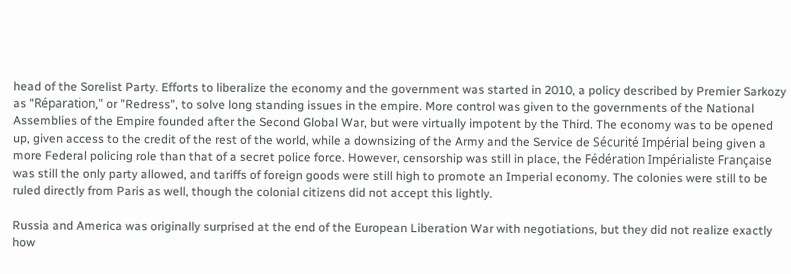head of the Sorelist Party. Efforts to liberalize the economy and the government was started in 2010, a policy described by Premier Sarkozy as "Réparation," or "Redress", to solve long standing issues in the empire. More control was given to the governments of the National Assemblies of the Empire founded after the Second Global War, but were virtually impotent by the Third. The economy was to be opened up, given access to the credit of the rest of the world, while a downsizing of the Army and the Service de Sécurité Impérial being given a more Federal policing role than that of a secret police force. However, censorship was still in place, the Fédération Impérialiste Française was still the only party allowed, and tariffs of foreign goods were still high to promote an Imperial economy. The colonies were still to be ruled directly from Paris as well, though the colonial citizens did not accept this lightly.

Russia and America was originally surprised at the end of the European Liberation War with negotiations, but they did not realize exactly how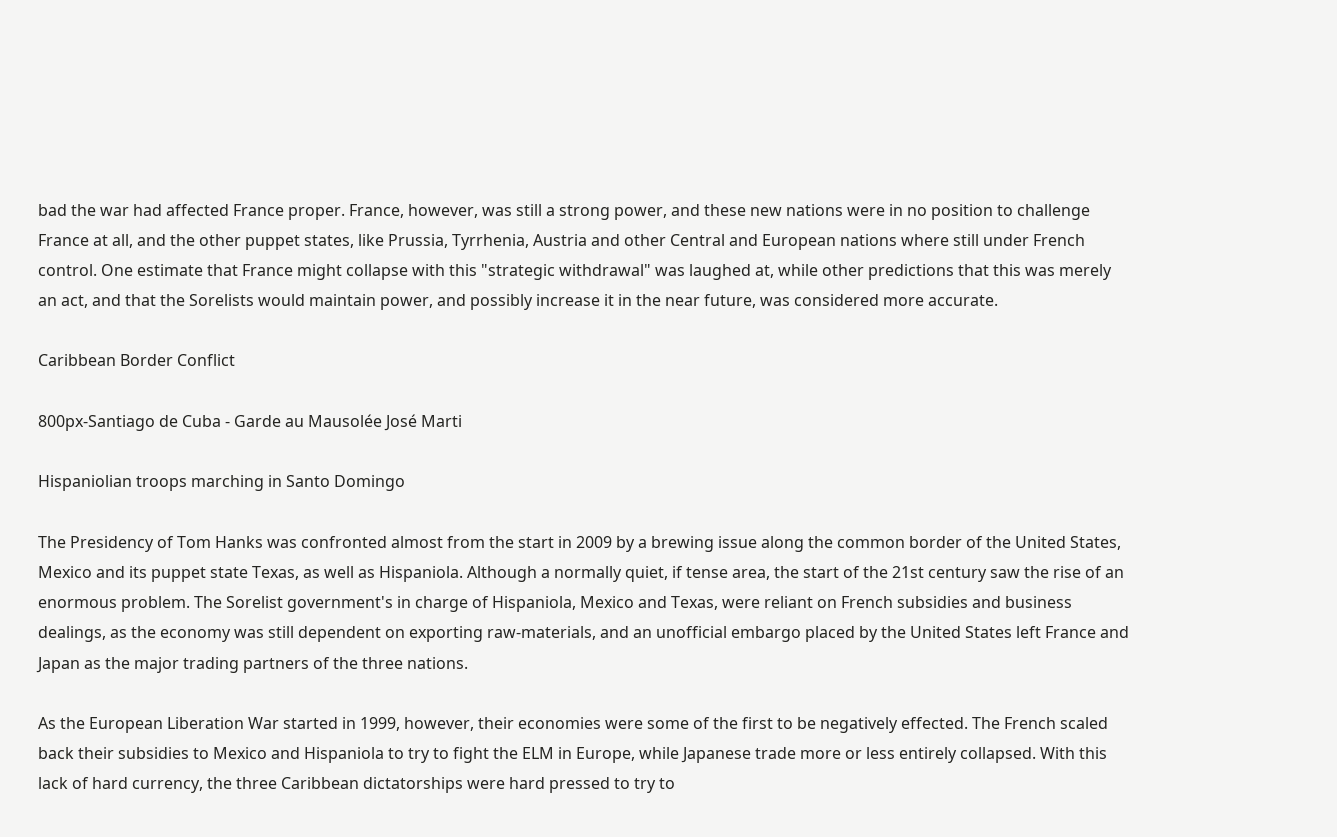bad the war had affected France proper. France, however, was still a strong power, and these new nations were in no position to challenge France at all, and the other puppet states, like Prussia, Tyrrhenia, Austria and other Central and European nations where still under French control. One estimate that France might collapse with this "strategic withdrawal" was laughed at, while other predictions that this was merely an act, and that the Sorelists would maintain power, and possibly increase it in the near future, was considered more accurate.

Caribbean Border Conflict

800px-Santiago de Cuba - Garde au Mausolée José Marti

Hispaniolian troops marching in Santo Domingo

The Presidency of Tom Hanks was confronted almost from the start in 2009 by a brewing issue along the common border of the United States, Mexico and its puppet state Texas, as well as Hispaniola. Although a normally quiet, if tense area, the start of the 21st century saw the rise of an enormous problem. The Sorelist government's in charge of Hispaniola, Mexico and Texas, were reliant on French subsidies and business dealings, as the economy was still dependent on exporting raw-materials, and an unofficial embargo placed by the United States left France and Japan as the major trading partners of the three nations.

As the European Liberation War started in 1999, however, their economies were some of the first to be negatively effected. The French scaled back their subsidies to Mexico and Hispaniola to try to fight the ELM in Europe, while Japanese trade more or less entirely collapsed. With this lack of hard currency, the three Caribbean dictatorships were hard pressed to try to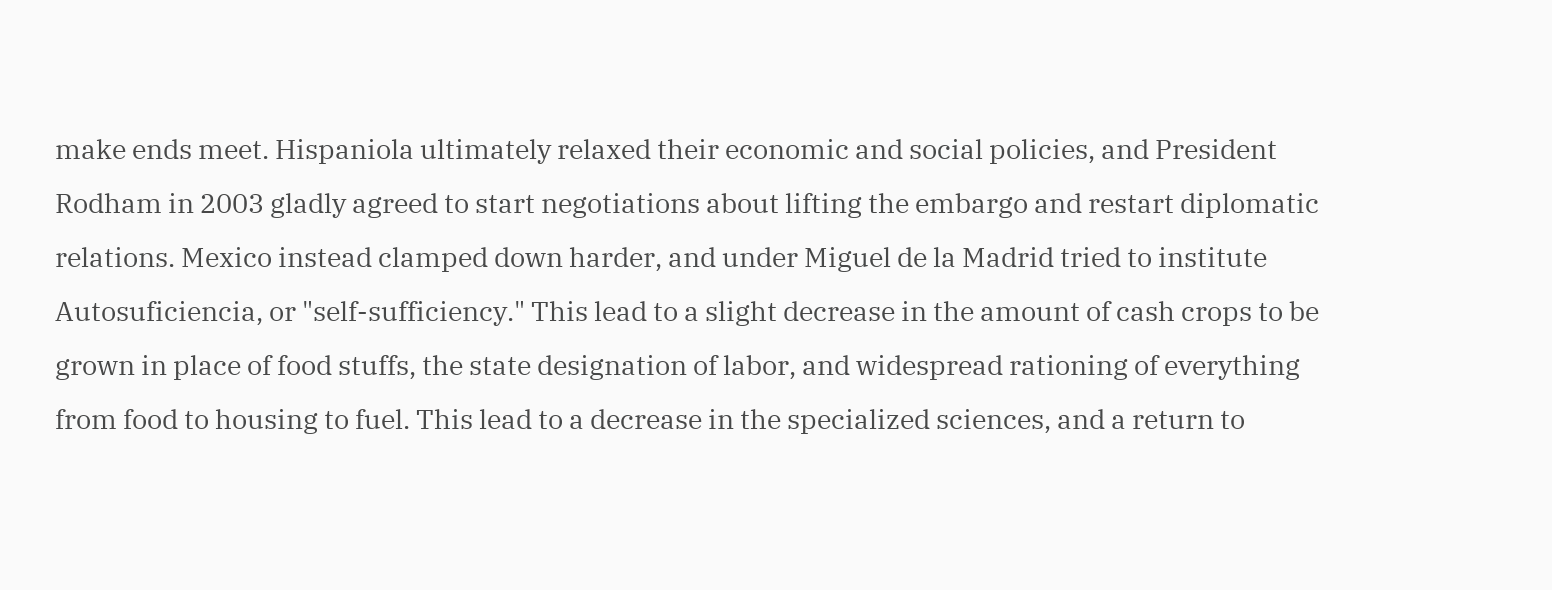make ends meet. Hispaniola ultimately relaxed their economic and social policies, and President Rodham in 2003 gladly agreed to start negotiations about lifting the embargo and restart diplomatic relations. Mexico instead clamped down harder, and under Miguel de la Madrid tried to institute Autosuficiencia, or "self-sufficiency." This lead to a slight decrease in the amount of cash crops to be grown in place of food stuffs, the state designation of labor, and widespread rationing of everything from food to housing to fuel. This lead to a decrease in the specialized sciences, and a return to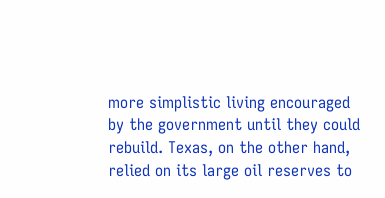more simplistic living encouraged by the government until they could rebuild. Texas, on the other hand, relied on its large oil reserves to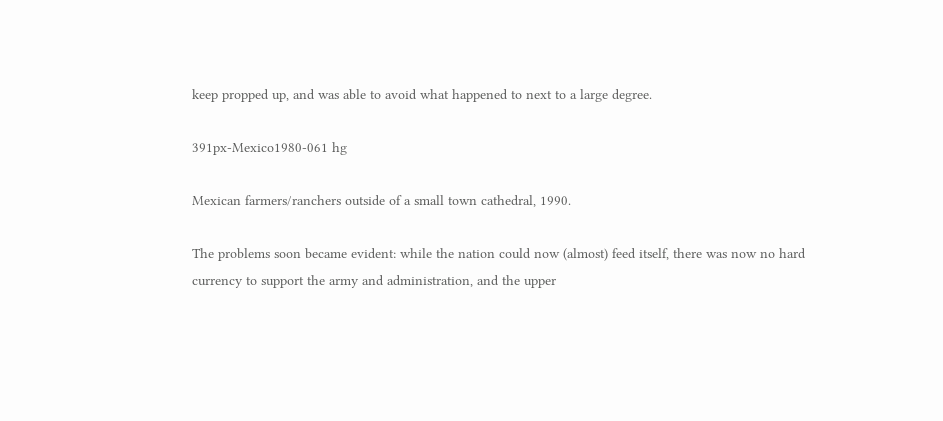keep propped up, and was able to avoid what happened to next to a large degree.

391px-Mexico1980-061 hg

Mexican farmers/ranchers outside of a small town cathedral, 1990.

The problems soon became evident: while the nation could now (almost) feed itself, there was now no hard currency to support the army and administration, and the upper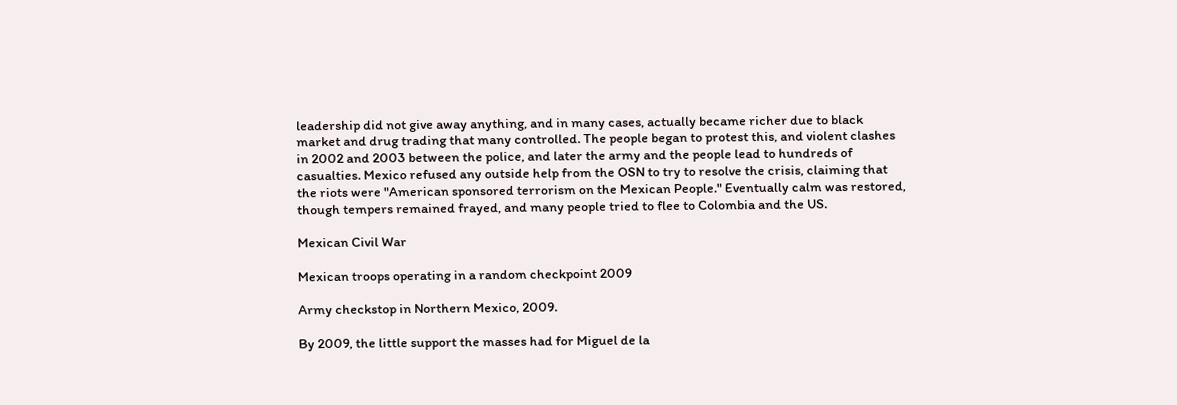leadership did not give away anything, and in many cases, actually became richer due to black market and drug trading that many controlled. The people began to protest this, and violent clashes in 2002 and 2003 between the police, and later the army and the people lead to hundreds of casualties. Mexico refused any outside help from the OSN to try to resolve the crisis, claiming that the riots were "American sponsored terrorism on the Mexican People." Eventually calm was restored, though tempers remained frayed, and many people tried to flee to Colombia and the US.

Mexican Civil War

Mexican troops operating in a random checkpoint 2009

Army checkstop in Northern Mexico, 2009.

By 2009, the little support the masses had for Miguel de la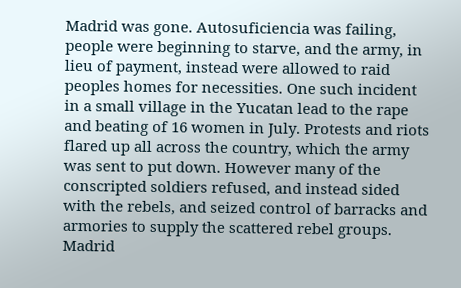Madrid was gone. Autosuficiencia was failing, people were beginning to starve, and the army, in lieu of payment, instead were allowed to raid peoples homes for necessities. One such incident in a small village in the Yucatan lead to the rape and beating of 16 women in July. Protests and riots flared up all across the country, which the army was sent to put down. However many of the conscripted soldiers refused, and instead sided with the rebels, and seized control of barracks and armories to supply the scattered rebel groups. Madrid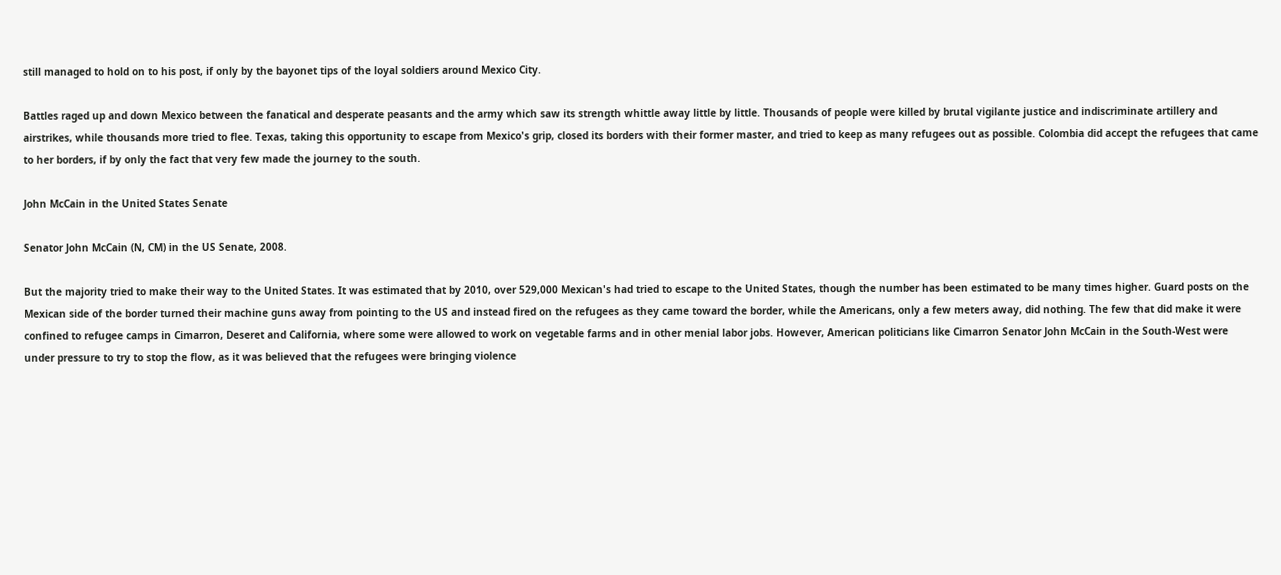still managed to hold on to his post, if only by the bayonet tips of the loyal soldiers around Mexico City.

Battles raged up and down Mexico between the fanatical and desperate peasants and the army which saw its strength whittle away little by little. Thousands of people were killed by brutal vigilante justice and indiscriminate artillery and airstrikes, while thousands more tried to flee. Texas, taking this opportunity to escape from Mexico's grip, closed its borders with their former master, and tried to keep as many refugees out as possible. Colombia did accept the refugees that came to her borders, if by only the fact that very few made the journey to the south.

John McCain in the United States Senate

Senator John McCain (N, CM) in the US Senate, 2008.

But the majority tried to make their way to the United States. It was estimated that by 2010, over 529,000 Mexican's had tried to escape to the United States, though the number has been estimated to be many times higher. Guard posts on the Mexican side of the border turned their machine guns away from pointing to the US and instead fired on the refugees as they came toward the border, while the Americans, only a few meters away, did nothing. The few that did make it were confined to refugee camps in Cimarron, Deseret and California, where some were allowed to work on vegetable farms and in other menial labor jobs. However, American politicians like Cimarron Senator John McCain in the South-West were under pressure to try to stop the flow, as it was believed that the refugees were bringing violence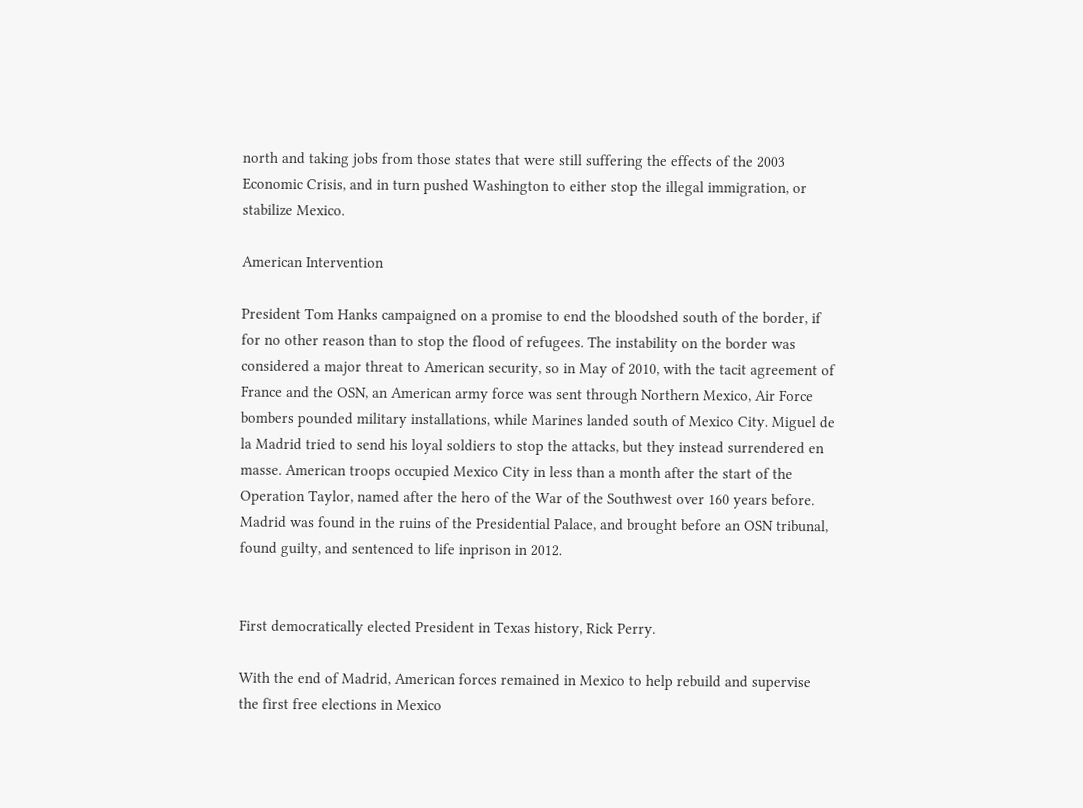north and taking jobs from those states that were still suffering the effects of the 2003 Economic Crisis, and in turn pushed Washington to either stop the illegal immigration, or stabilize Mexico.

American Intervention

President Tom Hanks campaigned on a promise to end the bloodshed south of the border, if for no other reason than to stop the flood of refugees. The instability on the border was considered a major threat to American security, so in May of 2010, with the tacit agreement of France and the OSN, an American army force was sent through Northern Mexico, Air Force bombers pounded military installations, while Marines landed south of Mexico City. Miguel de la Madrid tried to send his loyal soldiers to stop the attacks, but they instead surrendered en masse. American troops occupied Mexico City in less than a month after the start of the Operation Taylor, named after the hero of the War of the Southwest over 160 years before. Madrid was found in the ruins of the Presidential Palace, and brought before an OSN tribunal, found guilty, and sentenced to life inprison in 2012.


First democratically elected President in Texas history, Rick Perry.

With the end of Madrid, American forces remained in Mexico to help rebuild and supervise the first free elections in Mexico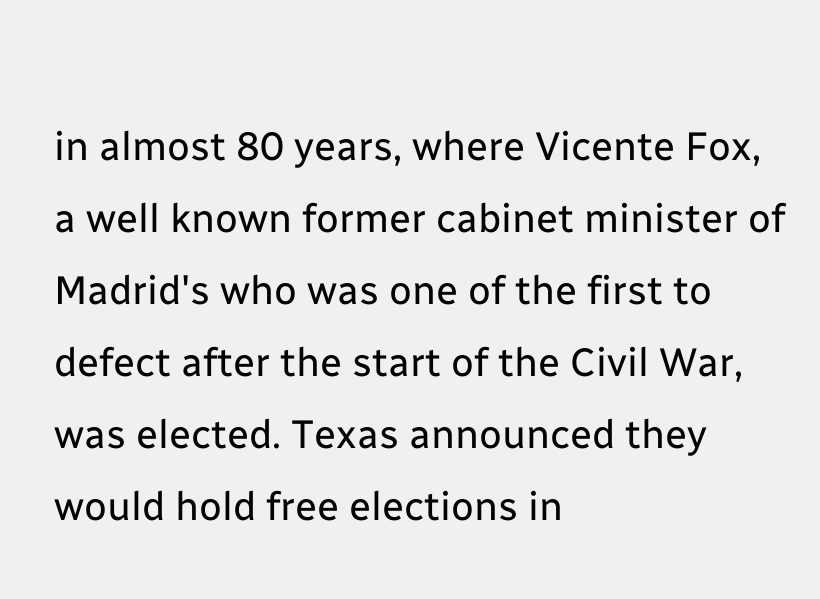in almost 80 years, where Vicente Fox, a well known former cabinet minister of Madrid's who was one of the first to defect after the start of the Civil War, was elected. Texas announced they would hold free elections in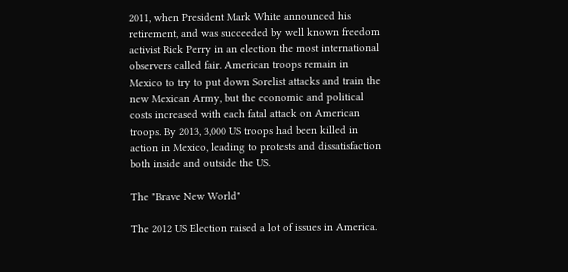2011, when President Mark White announced his retirement, and was succeeded by well known freedom activist Rick Perry in an election the most international observers called fair. American troops remain in Mexico to try to put down Sorelist attacks and train the new Mexican Army, but the economic and political costs increased with each fatal attack on American troops. By 2013, 3,000 US troops had been killed in action in Mexico, leading to protests and dissatisfaction both inside and outside the US.

The "Brave New World"

The 2012 US Election raised a lot of issues in America.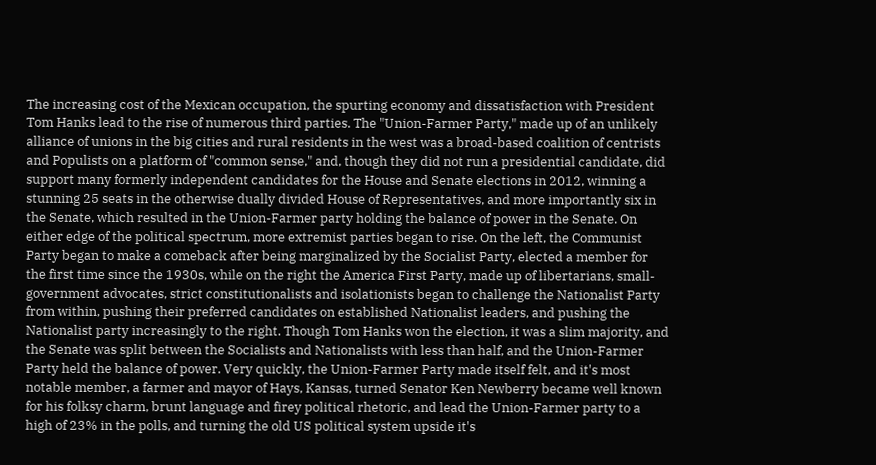The increasing cost of the Mexican occupation, the spurting economy and dissatisfaction with President Tom Hanks lead to the rise of numerous third parties. The "Union-Farmer Party," made up of an unlikely alliance of unions in the big cities and rural residents in the west was a broad-based coalition of centrists and Populists on a platform of "common sense," and, though they did not run a presidential candidate, did support many formerly independent candidates for the House and Senate elections in 2012, winning a stunning 25 seats in the otherwise dually divided House of Representatives, and more importantly six in the Senate, which resulted in the Union-Farmer party holding the balance of power in the Senate. On either edge of the political spectrum, more extremist parties began to rise. On the left, the Communist Party began to make a comeback after being marginalized by the Socialist Party, elected a member for the first time since the 1930s, while on the right the America First Party, made up of libertarians, small-government advocates, strict constitutionalists and isolationists began to challenge the Nationalist Party from within, pushing their preferred candidates on established Nationalist leaders, and pushing the Nationalist party increasingly to the right. Though Tom Hanks won the election, it was a slim majority, and the Senate was split between the Socialists and Nationalists with less than half, and the Union-Farmer Party held the balance of power. Very quickly, the Union-Farmer Party made itself felt, and it's most notable member, a farmer and mayor of Hays, Kansas, turned Senator Ken Newberry became well known for his folksy charm, brunt language and firey political rhetoric, and lead the Union-Farmer party to a high of 23% in the polls, and turning the old US political system upside it's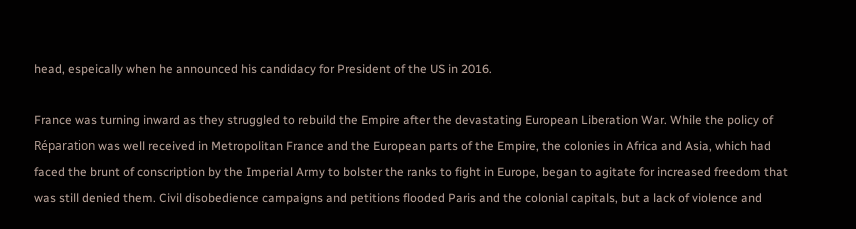head, espeically when he announced his candidacy for President of the US in 2016.

France was turning inward as they struggled to rebuild the Empire after the devastating European Liberation War. While the policy of Réparation was well received in Metropolitan France and the European parts of the Empire, the colonies in Africa and Asia, which had faced the brunt of conscription by the Imperial Army to bolster the ranks to fight in Europe, began to agitate for increased freedom that was still denied them. Civil disobedience campaigns and petitions flooded Paris and the colonial capitals, but a lack of violence and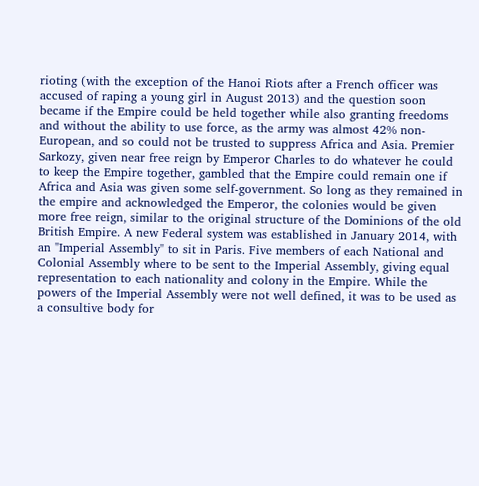rioting (with the exception of the Hanoi Riots after a French officer was accused of raping a young girl in August 2013) and the question soon became if the Empire could be held together while also granting freedoms and without the ability to use force, as the army was almost 42% non-European, and so could not be trusted to suppress Africa and Asia. Premier Sarkozy, given near free reign by Emperor Charles to do whatever he could to keep the Empire together, gambled that the Empire could remain one if Africa and Asia was given some self-government. So long as they remained in the empire and acknowledged the Emperor, the colonies would be given more free reign, similar to the original structure of the Dominions of the old British Empire. A new Federal system was established in January 2014, with an "Imperial Assembly" to sit in Paris. Five members of each National and Colonial Assembly where to be sent to the Imperial Assembly, giving equal representation to each nationality and colony in the Empire. While the powers of the Imperial Assembly were not well defined, it was to be used as a consultive body for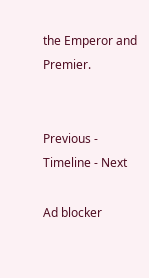the Emperor and Premier.


Previous - Timeline - Next

Ad blocker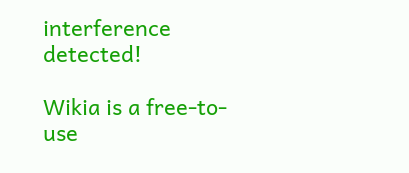interference detected!

Wikia is a free-to-use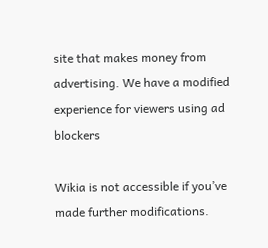site that makes money from advertising. We have a modified experience for viewers using ad blockers

Wikia is not accessible if you’ve made further modifications.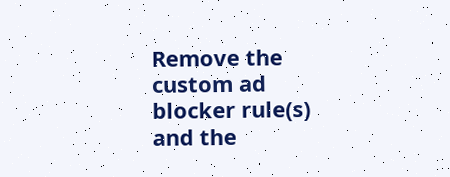Remove the custom ad blocker rule(s) and the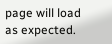page will load as expected.